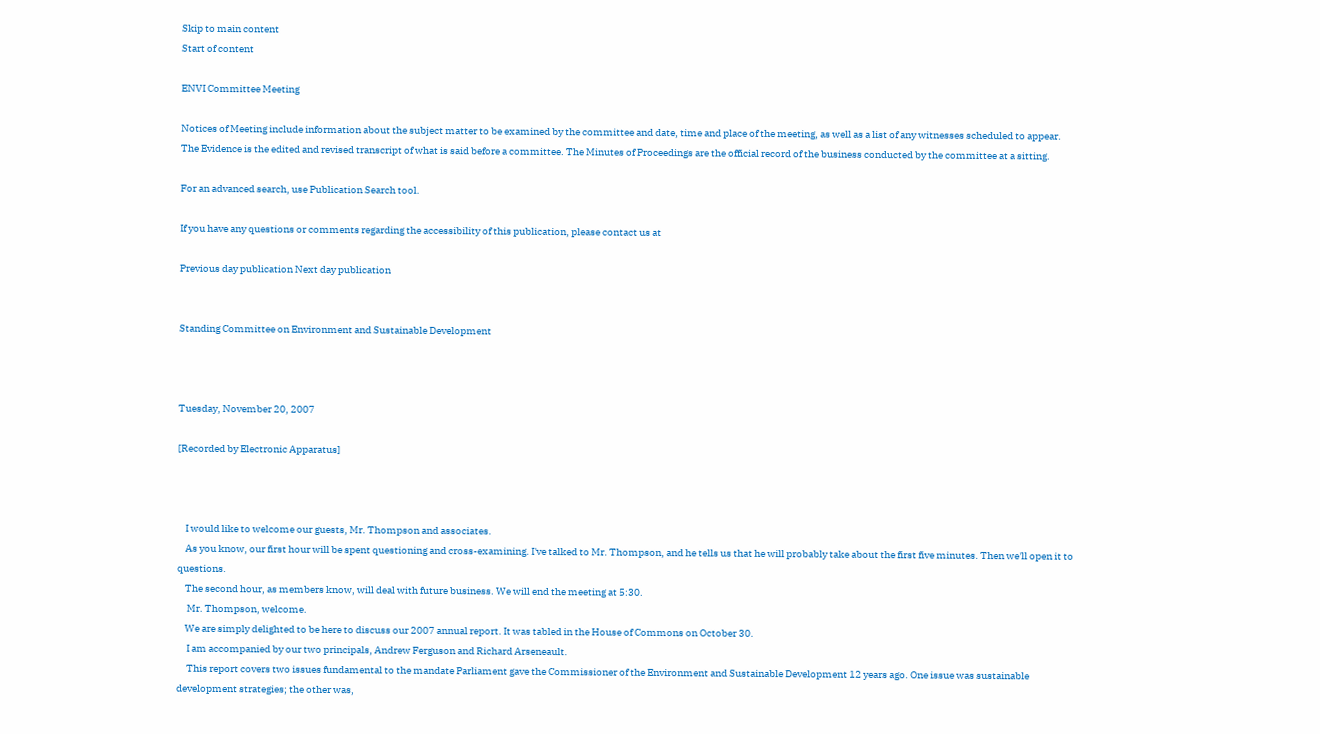Skip to main content
Start of content

ENVI Committee Meeting

Notices of Meeting include information about the subject matter to be examined by the committee and date, time and place of the meeting, as well as a list of any witnesses scheduled to appear. The Evidence is the edited and revised transcript of what is said before a committee. The Minutes of Proceedings are the official record of the business conducted by the committee at a sitting.

For an advanced search, use Publication Search tool.

If you have any questions or comments regarding the accessibility of this publication, please contact us at

Previous day publication Next day publication


Standing Committee on Environment and Sustainable Development



Tuesday, November 20, 2007

[Recorded by Electronic Apparatus]



    I would like to welcome our guests, Mr. Thompson and associates.
    As you know, our first hour will be spent questioning and cross-examining. I've talked to Mr. Thompson, and he tells us that he will probably take about the first five minutes. Then we'll open it to questions.
    The second hour, as members know, will deal with future business. We will end the meeting at 5:30.
     Mr. Thompson, welcome.
    We are simply delighted to be here to discuss our 2007 annual report. It was tabled in the House of Commons on October 30.
     I am accompanied by our two principals, Andrew Ferguson and Richard Arseneault.
     This report covers two issues fundamental to the mandate Parliament gave the Commissioner of the Environment and Sustainable Development 12 years ago. One issue was sustainable development strategies; the other was,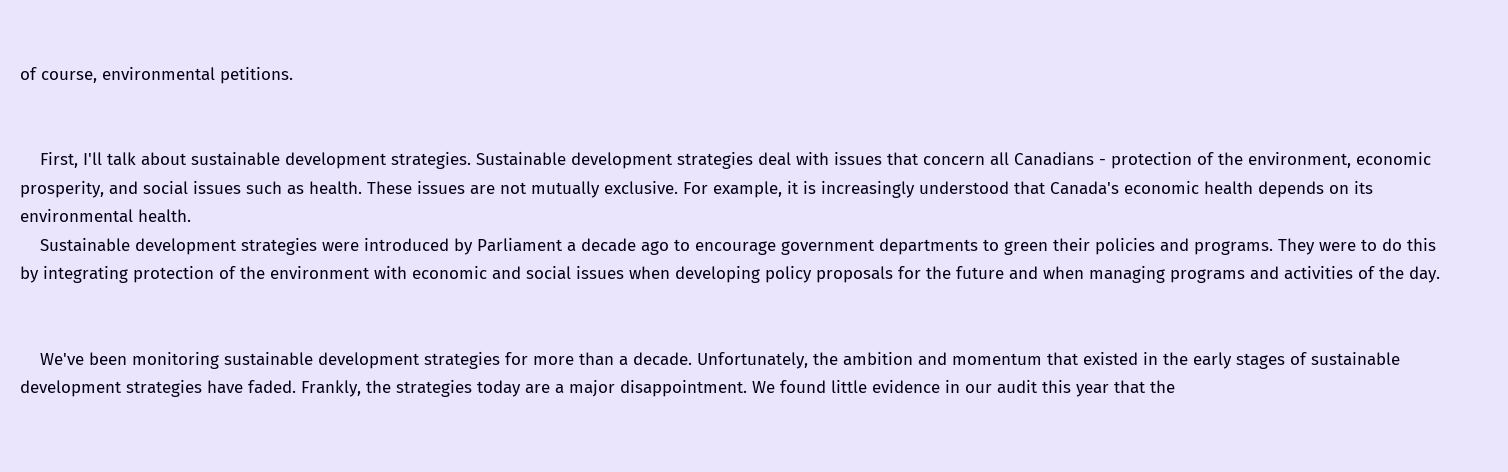of course, environmental petitions.


    First, I'll talk about sustainable development strategies. Sustainable development strategies deal with issues that concern all Canadians - protection of the environment, economic prosperity, and social issues such as health. These issues are not mutually exclusive. For example, it is increasingly understood that Canada's economic health depends on its environmental health.
    Sustainable development strategies were introduced by Parliament a decade ago to encourage government departments to green their policies and programs. They were to do this by integrating protection of the environment with economic and social issues when developing policy proposals for the future and when managing programs and activities of the day.


    We've been monitoring sustainable development strategies for more than a decade. Unfortunately, the ambition and momentum that existed in the early stages of sustainable development strategies have faded. Frankly, the strategies today are a major disappointment. We found little evidence in our audit this year that the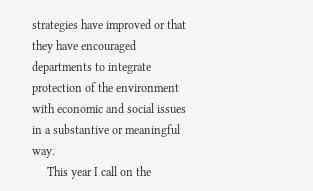strategies have improved or that they have encouraged departments to integrate protection of the environment with economic and social issues in a substantive or meaningful way.
     This year I call on the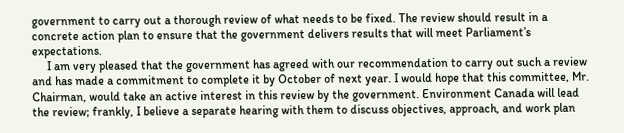government to carry out a thorough review of what needs to be fixed. The review should result in a concrete action plan to ensure that the government delivers results that will meet Parliament’s expectations.
     I am very pleased that the government has agreed with our recommendation to carry out such a review and has made a commitment to complete it by October of next year. I would hope that this committee, Mr. Chairman, would take an active interest in this review by the government. Environment Canada will lead the review; frankly, I believe a separate hearing with them to discuss objectives, approach, and work plan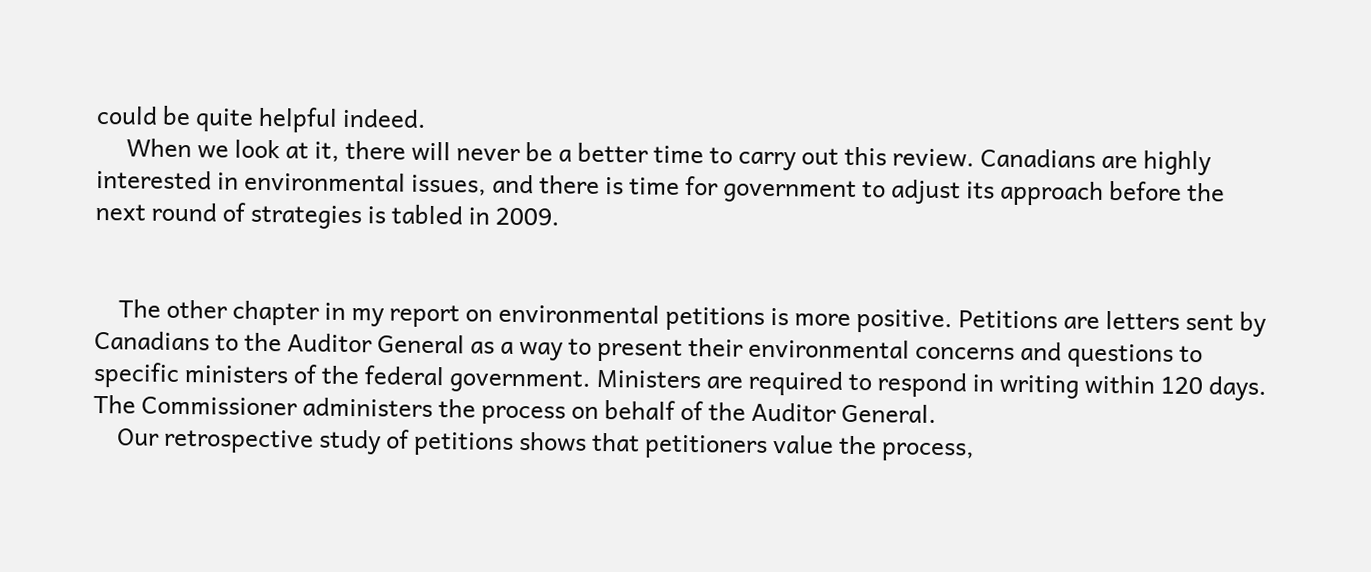could be quite helpful indeed.
     When we look at it, there will never be a better time to carry out this review. Canadians are highly interested in environmental issues, and there is time for government to adjust its approach before the next round of strategies is tabled in 2009.


    The other chapter in my report on environmental petitions is more positive. Petitions are letters sent by Canadians to the Auditor General as a way to present their environmental concerns and questions to specific ministers of the federal government. Ministers are required to respond in writing within 120 days. The Commissioner administers the process on behalf of the Auditor General.
    Our retrospective study of petitions shows that petitioners value the process,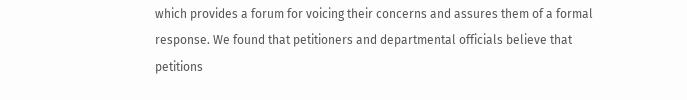which provides a forum for voicing their concerns and assures them of a formal response. We found that petitioners and departmental officials believe that petitions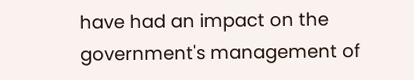have had an impact on the government's management of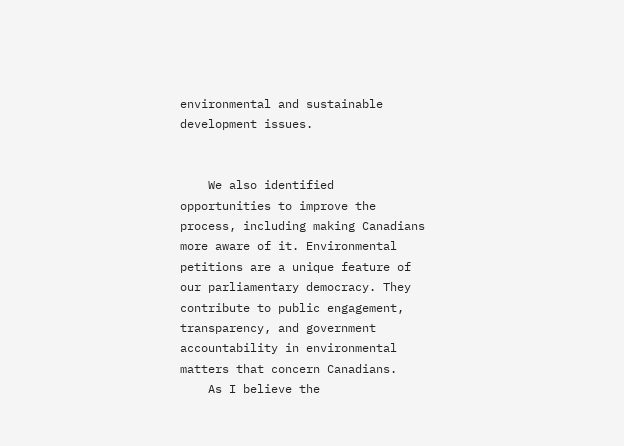environmental and sustainable development issues.


    We also identified opportunities to improve the process, including making Canadians more aware of it. Environmental petitions are a unique feature of our parliamentary democracy. They contribute to public engagement, transparency, and government accountability in environmental matters that concern Canadians.
    As I believe the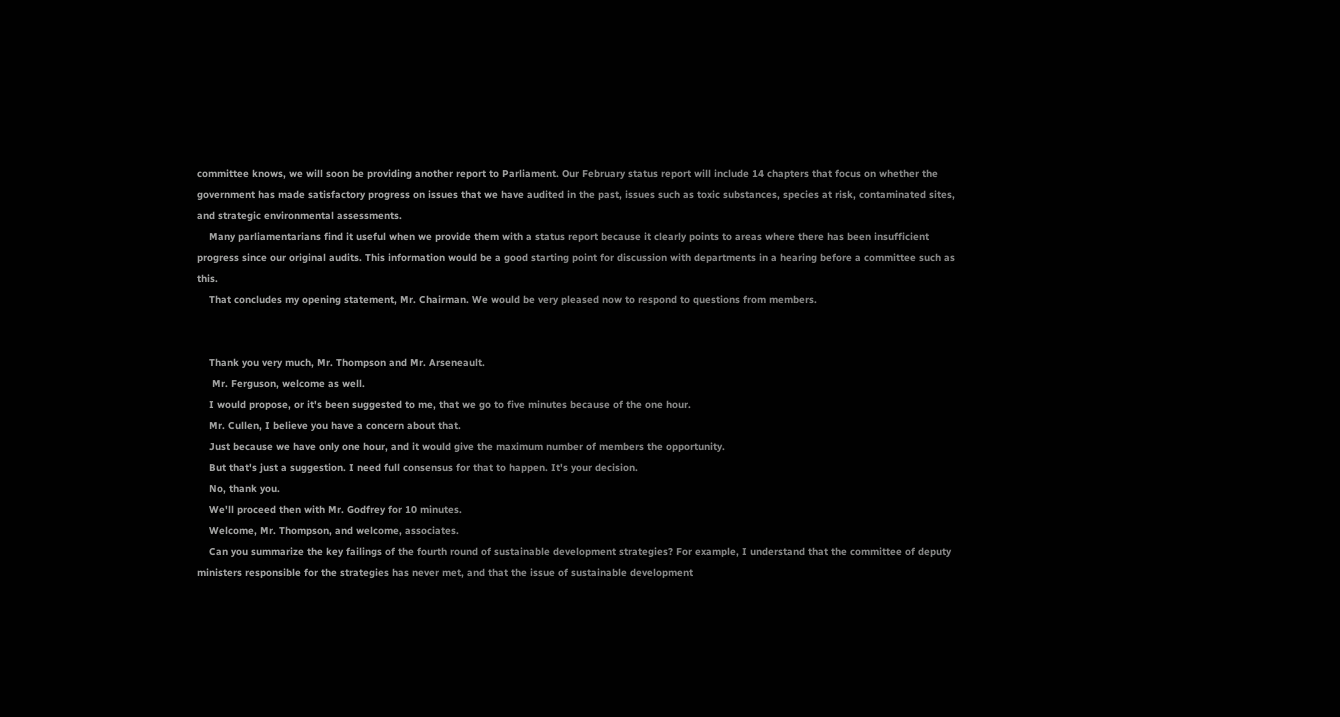committee knows, we will soon be providing another report to Parliament. Our February status report will include 14 chapters that focus on whether the government has made satisfactory progress on issues that we have audited in the past, issues such as toxic substances, species at risk, contaminated sites, and strategic environmental assessments.
    Many parliamentarians find it useful when we provide them with a status report because it clearly points to areas where there has been insufficient progress since our original audits. This information would be a good starting point for discussion with departments in a hearing before a committee such as this.
    That concludes my opening statement, Mr. Chairman. We would be very pleased now to respond to questions from members.


    Thank you very much, Mr. Thompson and Mr. Arseneault.
     Mr. Ferguson, welcome as well.
    I would propose, or it's been suggested to me, that we go to five minutes because of the one hour.
    Mr. Cullen, I believe you have a concern about that.
    Just because we have only one hour, and it would give the maximum number of members the opportunity.
    But that's just a suggestion. I need full consensus for that to happen. It's your decision.
    No, thank you.
    We'll proceed then with Mr. Godfrey for 10 minutes.
    Welcome, Mr. Thompson, and welcome, associates.
    Can you summarize the key failings of the fourth round of sustainable development strategies? For example, I understand that the committee of deputy ministers responsible for the strategies has never met, and that the issue of sustainable development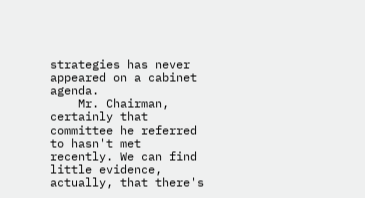strategies has never appeared on a cabinet agenda.
    Mr. Chairman, certainly that committee he referred to hasn't met recently. We can find little evidence, actually, that there's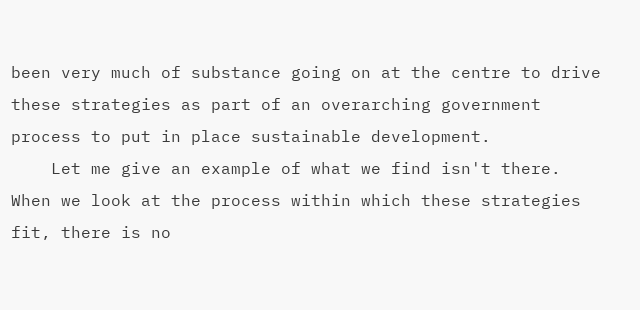been very much of substance going on at the centre to drive these strategies as part of an overarching government process to put in place sustainable development.
    Let me give an example of what we find isn't there. When we look at the process within which these strategies fit, there is no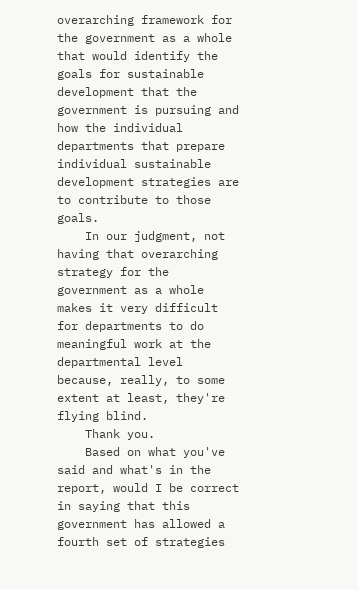overarching framework for the government as a whole that would identify the goals for sustainable development that the government is pursuing and how the individual departments that prepare individual sustainable development strategies are to contribute to those goals.
    In our judgment, not having that overarching strategy for the government as a whole makes it very difficult for departments to do meaningful work at the departmental level because, really, to some extent at least, they're flying blind.
    Thank you.
    Based on what you've said and what's in the report, would I be correct in saying that this government has allowed a fourth set of strategies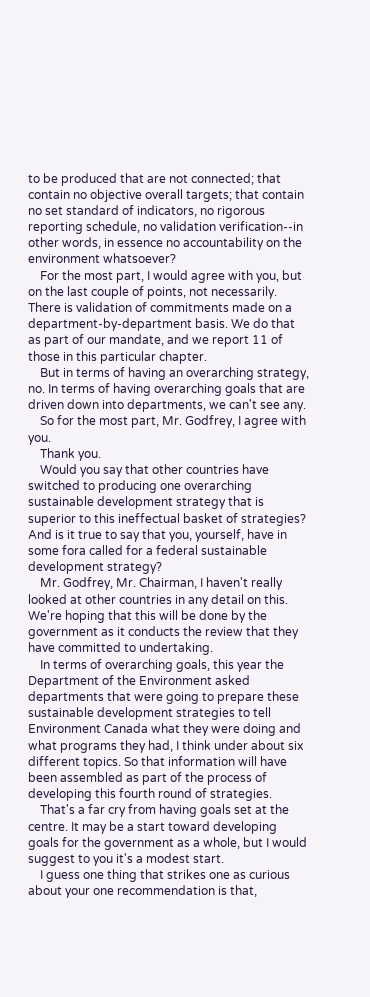to be produced that are not connected; that contain no objective overall targets; that contain no set standard of indicators, no rigorous reporting schedule, no validation verification--in other words, in essence no accountability on the environment whatsoever?
    For the most part, I would agree with you, but on the last couple of points, not necessarily. There is validation of commitments made on a department-by-department basis. We do that as part of our mandate, and we report 11 of those in this particular chapter.
    But in terms of having an overarching strategy, no. In terms of having overarching goals that are driven down into departments, we can't see any.
    So for the most part, Mr. Godfrey, I agree with you.
    Thank you.
    Would you say that other countries have switched to producing one overarching sustainable development strategy that is superior to this ineffectual basket of strategies? And is it true to say that you, yourself, have in some fora called for a federal sustainable development strategy?
    Mr. Godfrey, Mr. Chairman, I haven't really looked at other countries in any detail on this. We're hoping that this will be done by the government as it conducts the review that they have committed to undertaking.
    In terms of overarching goals, this year the Department of the Environment asked departments that were going to prepare these sustainable development strategies to tell Environment Canada what they were doing and what programs they had, I think under about six different topics. So that information will have been assembled as part of the process of developing this fourth round of strategies.
    That's a far cry from having goals set at the centre. It may be a start toward developing goals for the government as a whole, but I would suggest to you it's a modest start.
    I guess one thing that strikes one as curious about your one recommendation is that,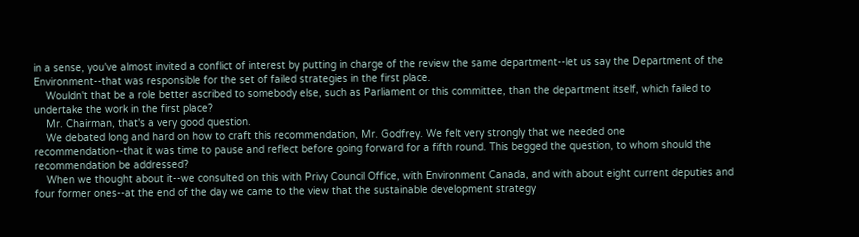in a sense, you've almost invited a conflict of interest by putting in charge of the review the same department--let us say the Department of the Environment--that was responsible for the set of failed strategies in the first place.
    Wouldn't that be a role better ascribed to somebody else, such as Parliament or this committee, than the department itself, which failed to undertake the work in the first place?
    Mr. Chairman, that's a very good question.
    We debated long and hard on how to craft this recommendation, Mr. Godfrey. We felt very strongly that we needed one recommendation--that it was time to pause and reflect before going forward for a fifth round. This begged the question, to whom should the recommendation be addressed?
    When we thought about it--we consulted on this with Privy Council Office, with Environment Canada, and with about eight current deputies and four former ones--at the end of the day we came to the view that the sustainable development strategy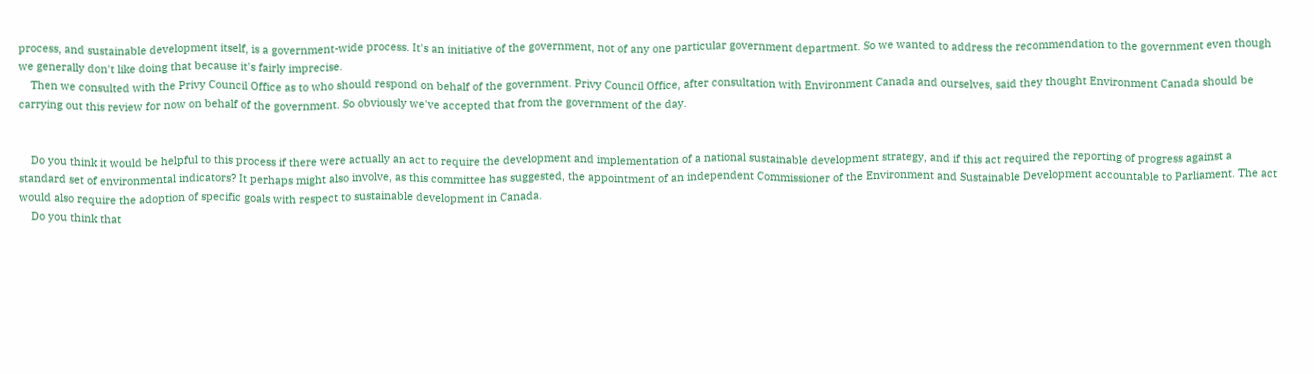process, and sustainable development itself, is a government-wide process. It's an initiative of the government, not of any one particular government department. So we wanted to address the recommendation to the government even though we generally don't like doing that because it's fairly imprecise.
    Then we consulted with the Privy Council Office as to who should respond on behalf of the government. Privy Council Office, after consultation with Environment Canada and ourselves, said they thought Environment Canada should be carrying out this review for now on behalf of the government. So obviously we've accepted that from the government of the day.


    Do you think it would be helpful to this process if there were actually an act to require the development and implementation of a national sustainable development strategy, and if this act required the reporting of progress against a standard set of environmental indicators? It perhaps might also involve, as this committee has suggested, the appointment of an independent Commissioner of the Environment and Sustainable Development accountable to Parliament. The act would also require the adoption of specific goals with respect to sustainable development in Canada.
    Do you think that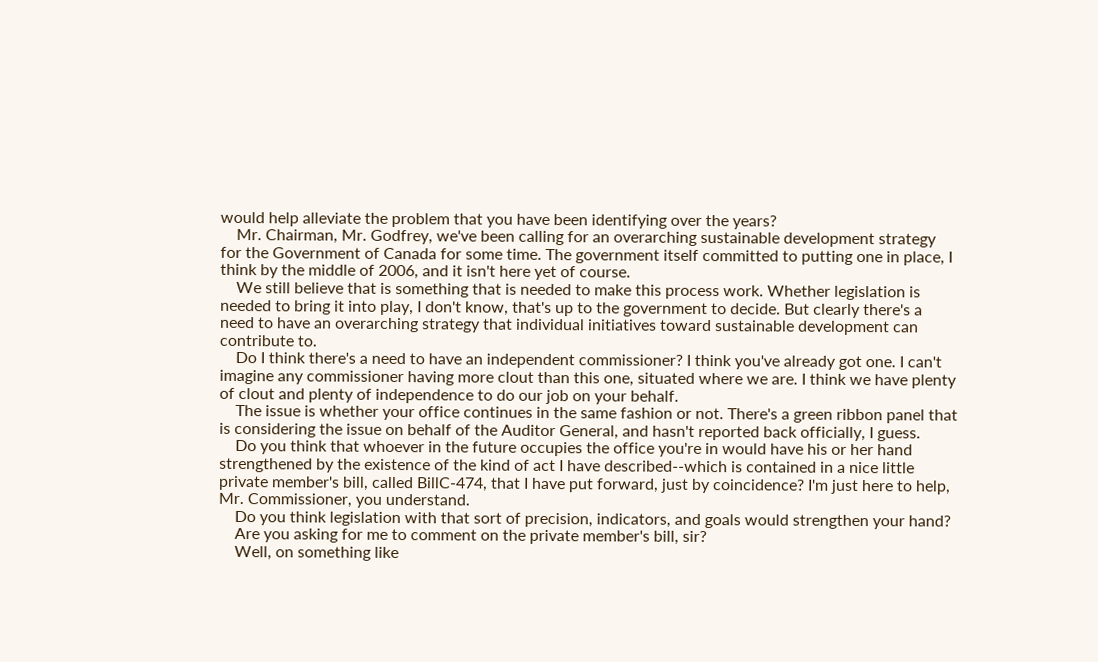would help alleviate the problem that you have been identifying over the years?
    Mr. Chairman, Mr. Godfrey, we've been calling for an overarching sustainable development strategy for the Government of Canada for some time. The government itself committed to putting one in place, I think by the middle of 2006, and it isn't here yet of course.
    We still believe that is something that is needed to make this process work. Whether legislation is needed to bring it into play, I don't know, that's up to the government to decide. But clearly there's a need to have an overarching strategy that individual initiatives toward sustainable development can contribute to.
    Do I think there's a need to have an independent commissioner? I think you've already got one. I can't imagine any commissioner having more clout than this one, situated where we are. I think we have plenty of clout and plenty of independence to do our job on your behalf.
    The issue is whether your office continues in the same fashion or not. There's a green ribbon panel that is considering the issue on behalf of the Auditor General, and hasn't reported back officially, I guess.
    Do you think that whoever in the future occupies the office you're in would have his or her hand strengthened by the existence of the kind of act I have described--which is contained in a nice little private member's bill, called BillC-474, that I have put forward, just by coincidence? I'm just here to help, Mr. Commissioner, you understand.
    Do you think legislation with that sort of precision, indicators, and goals would strengthen your hand?
    Are you asking for me to comment on the private member's bill, sir?
    Well, on something like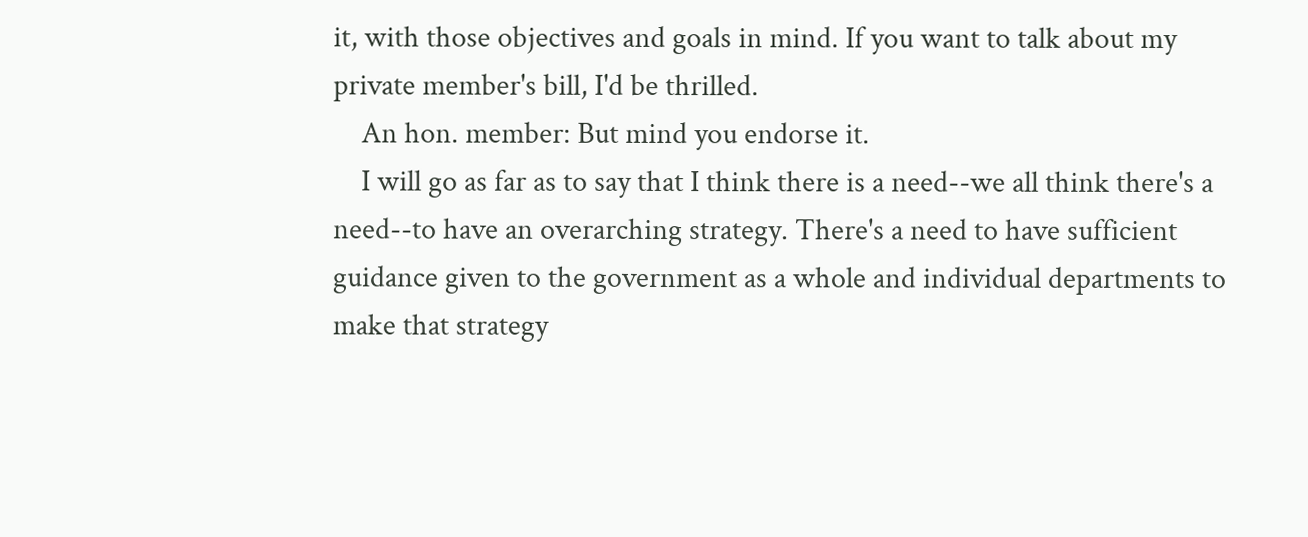it, with those objectives and goals in mind. If you want to talk about my private member's bill, I'd be thrilled.
    An hon. member: But mind you endorse it.
    I will go as far as to say that I think there is a need--we all think there's a need--to have an overarching strategy. There's a need to have sufficient guidance given to the government as a whole and individual departments to make that strategy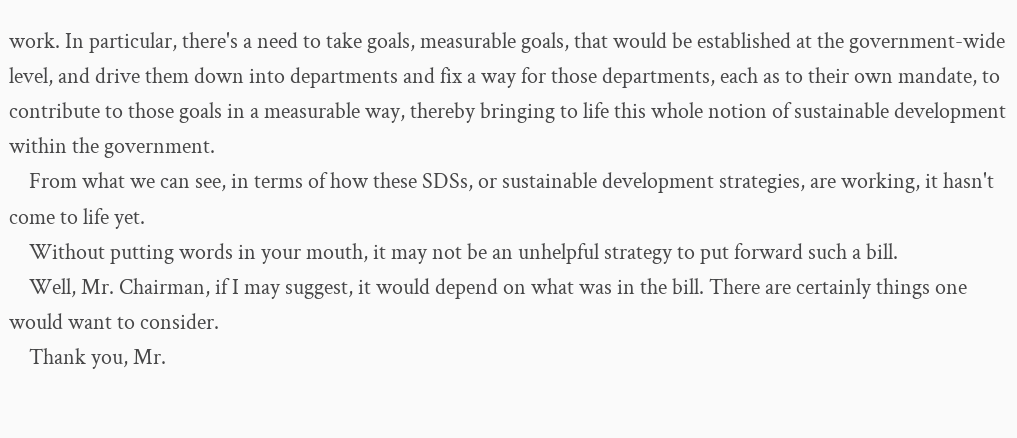work. In particular, there's a need to take goals, measurable goals, that would be established at the government-wide level, and drive them down into departments and fix a way for those departments, each as to their own mandate, to contribute to those goals in a measurable way, thereby bringing to life this whole notion of sustainable development within the government.
    From what we can see, in terms of how these SDSs, or sustainable development strategies, are working, it hasn't come to life yet.
    Without putting words in your mouth, it may not be an unhelpful strategy to put forward such a bill.
    Well, Mr. Chairman, if I may suggest, it would depend on what was in the bill. There are certainly things one would want to consider.
    Thank you, Mr.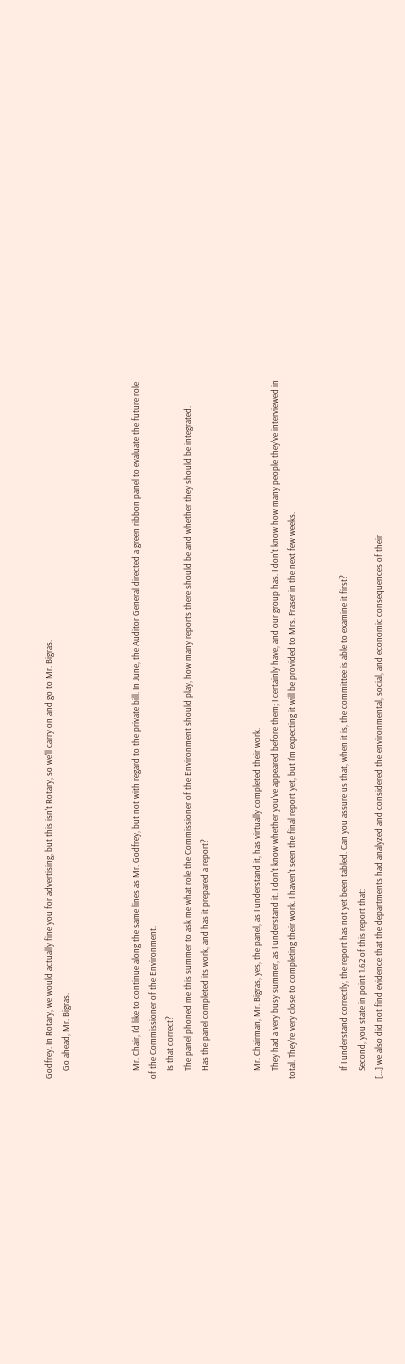Godfrey. In Rotary, we would actually fine you for advertising, but this isn't Rotary, so we'll carry on and go to Mr. Bigras.
    Go ahead, Mr. Bigras.



    Mr. Chair, I'd like to continue along the same lines as Mr. Godfrey, but not with regard to the private bill. In June, the Auditor General directed a green ribbon panel to evaluate the future role of the Commissioner of the Environment.
    Is that correct?
    The panel phoned me this summer to ask me what role the Commissioner of the Environment should play, how many reports there should be and whether they should be integrated.
    Has the panel completed its work, and has it prepared a report?


    Mr. Chairman, Mr. Bigras, yes, the panel, as I understand it, has virtually completed their work.
    They had a very busy summer, as I understand it. I don't know whether you've appeared before them; I certainly have, and our group has. I don't know how many people they've interviewed in total. They're very close to completing their work. I haven't seen the final report yet, but I'm expecting it will be provided to Mrs. Fraser in the next few weeks.


    If I understand correctly, the report has not yet been tabled. Can you assure us that, when it is, the committee is able to examine it first?
    Second, you state in point 1.62 of this report that:
[...] we also did not find evidence that the departments had analyzed and considered the environmental, social, and economic consequences of their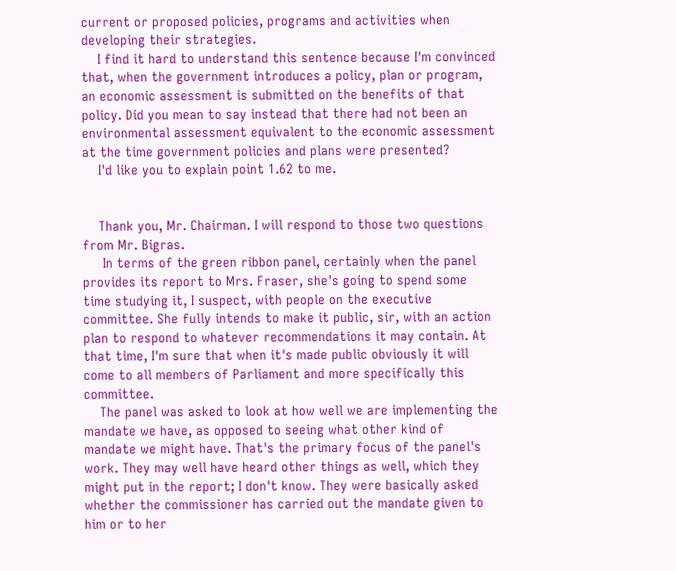current or proposed policies, programs and activities when developing their strategies.
    I find it hard to understand this sentence because I'm convinced that, when the government introduces a policy, plan or program, an economic assessment is submitted on the benefits of that policy. Did you mean to say instead that there had not been an environmental assessment equivalent to the economic assessment at the time government policies and plans were presented?
    I'd like you to explain point 1.62 to me.


    Thank you, Mr. Chairman. I will respond to those two questions from Mr. Bigras.
     In terms of the green ribbon panel, certainly when the panel provides its report to Mrs. Fraser, she's going to spend some time studying it, I suspect, with people on the executive committee. She fully intends to make it public, sir, with an action plan to respond to whatever recommendations it may contain. At that time, I'm sure that when it's made public obviously it will come to all members of Parliament and more specifically this committee.
    The panel was asked to look at how well we are implementing the mandate we have, as opposed to seeing what other kind of mandate we might have. That's the primary focus of the panel's work. They may well have heard other things as well, which they might put in the report; I don't know. They were basically asked whether the commissioner has carried out the mandate given to him or to her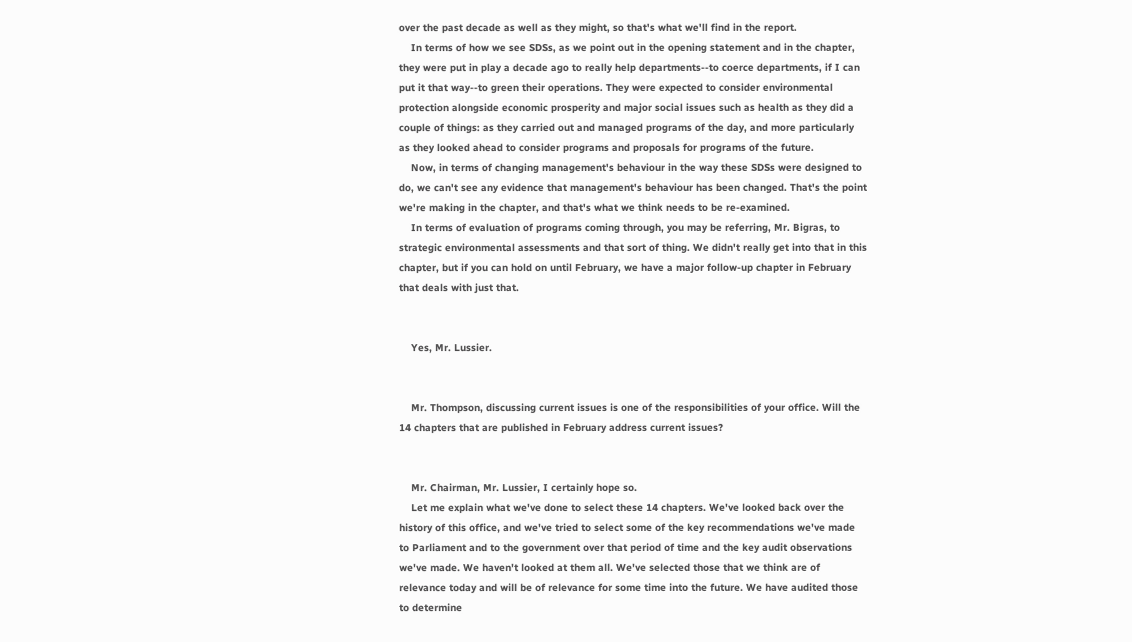over the past decade as well as they might, so that's what we'll find in the report.
    In terms of how we see SDSs, as we point out in the opening statement and in the chapter, they were put in play a decade ago to really help departments--to coerce departments, if I can put it that way--to green their operations. They were expected to consider environmental protection alongside economic prosperity and major social issues such as health as they did a couple of things: as they carried out and managed programs of the day, and more particularly as they looked ahead to consider programs and proposals for programs of the future.
    Now, in terms of changing management's behaviour in the way these SDSs were designed to do, we can't see any evidence that management's behaviour has been changed. That's the point we're making in the chapter, and that's what we think needs to be re-examined.
    In terms of evaluation of programs coming through, you may be referring, Mr. Bigras, to strategic environmental assessments and that sort of thing. We didn't really get into that in this chapter, but if you can hold on until February, we have a major follow-up chapter in February that deals with just that.


    Yes, Mr. Lussier.


    Mr. Thompson, discussing current issues is one of the responsibilities of your office. Will the 14 chapters that are published in February address current issues?


    Mr. Chairman, Mr. Lussier, I certainly hope so.
    Let me explain what we've done to select these 14 chapters. We've looked back over the history of this office, and we've tried to select some of the key recommendations we've made to Parliament and to the government over that period of time and the key audit observations we've made. We haven't looked at them all. We've selected those that we think are of relevance today and will be of relevance for some time into the future. We have audited those to determine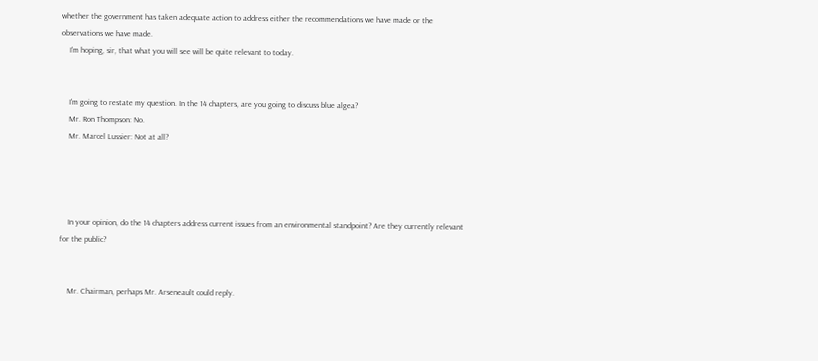whether the government has taken adequate action to address either the recommendations we have made or the observations we have made.
    I'm hoping, sir, that what you will see will be quite relevant to today.


    I'm going to restate my question. In the 14 chapters, are you going to discuss blue algea?
    Mr. Ron Thompson: No.
    Mr. Marcel Lussier: Not at all?




    In your opinion, do the 14 chapters address current issues from an environmental standpoint? Are they currently relevant for the public?


    Mr. Chairman, perhaps Mr. Arseneault could reply.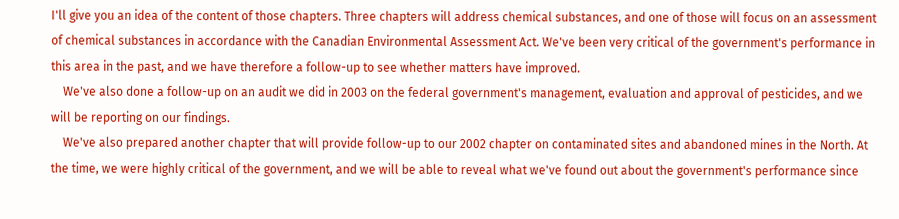I'll give you an idea of the content of those chapters. Three chapters will address chemical substances, and one of those will focus on an assessment of chemical substances in accordance with the Canadian Environmental Assessment Act. We've been very critical of the government's performance in this area in the past, and we have therefore a follow-up to see whether matters have improved.
    We've also done a follow-up on an audit we did in 2003 on the federal government's management, evaluation and approval of pesticides, and we will be reporting on our findings.
    We've also prepared another chapter that will provide follow-up to our 2002 chapter on contaminated sites and abandoned mines in the North. At the time, we were highly critical of the government, and we will be able to reveal what we've found out about the government's performance since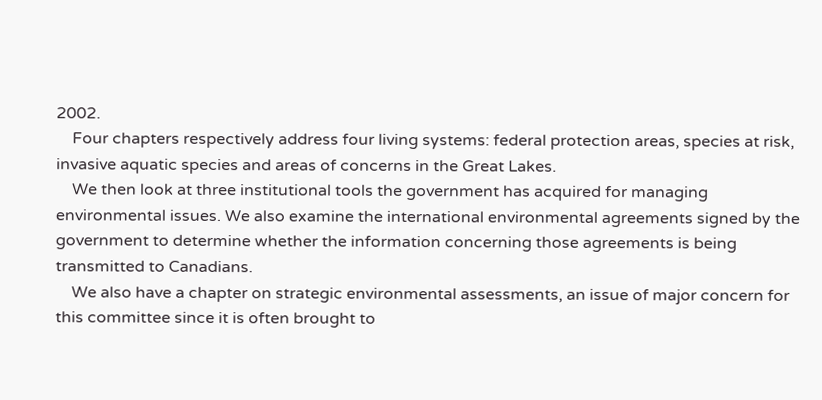2002.
    Four chapters respectively address four living systems: federal protection areas, species at risk, invasive aquatic species and areas of concerns in the Great Lakes.
    We then look at three institutional tools the government has acquired for managing environmental issues. We also examine the international environmental agreements signed by the government to determine whether the information concerning those agreements is being transmitted to Canadians.
    We also have a chapter on strategic environmental assessments, an issue of major concern for this committee since it is often brought to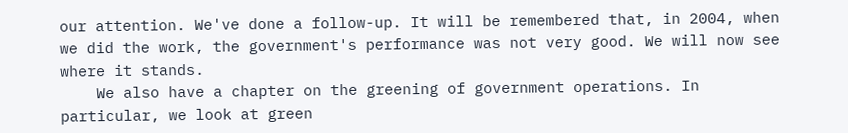our attention. We've done a follow-up. It will be remembered that, in 2004, when we did the work, the government's performance was not very good. We will now see where it stands.
    We also have a chapter on the greening of government operations. In particular, we look at green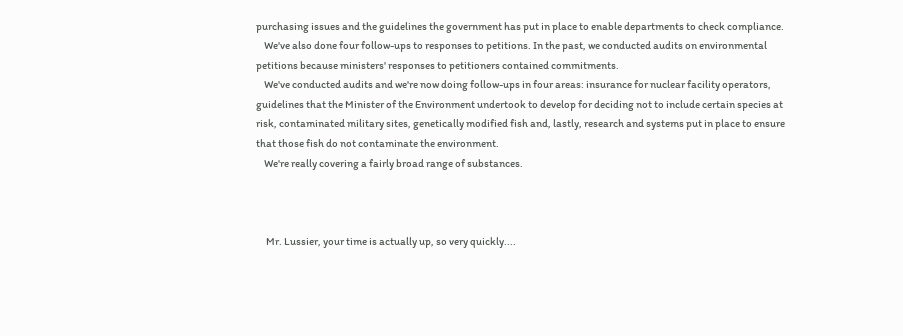purchasing issues and the guidelines the government has put in place to enable departments to check compliance.
    We've also done four follow-ups to responses to petitions. In the past, we conducted audits on environmental petitions because ministers' responses to petitioners contained commitments.
    We've conducted audits and we're now doing follow-ups in four areas: insurance for nuclear facility operators, guidelines that the Minister of the Environment undertook to develop for deciding not to include certain species at risk, contaminated military sites, genetically modified fish and, lastly, research and systems put in place to ensure that those fish do not contaminate the environment.
    We're really covering a fairly broad range of substances.



     Mr. Lussier, your time is actually up, so very quickly....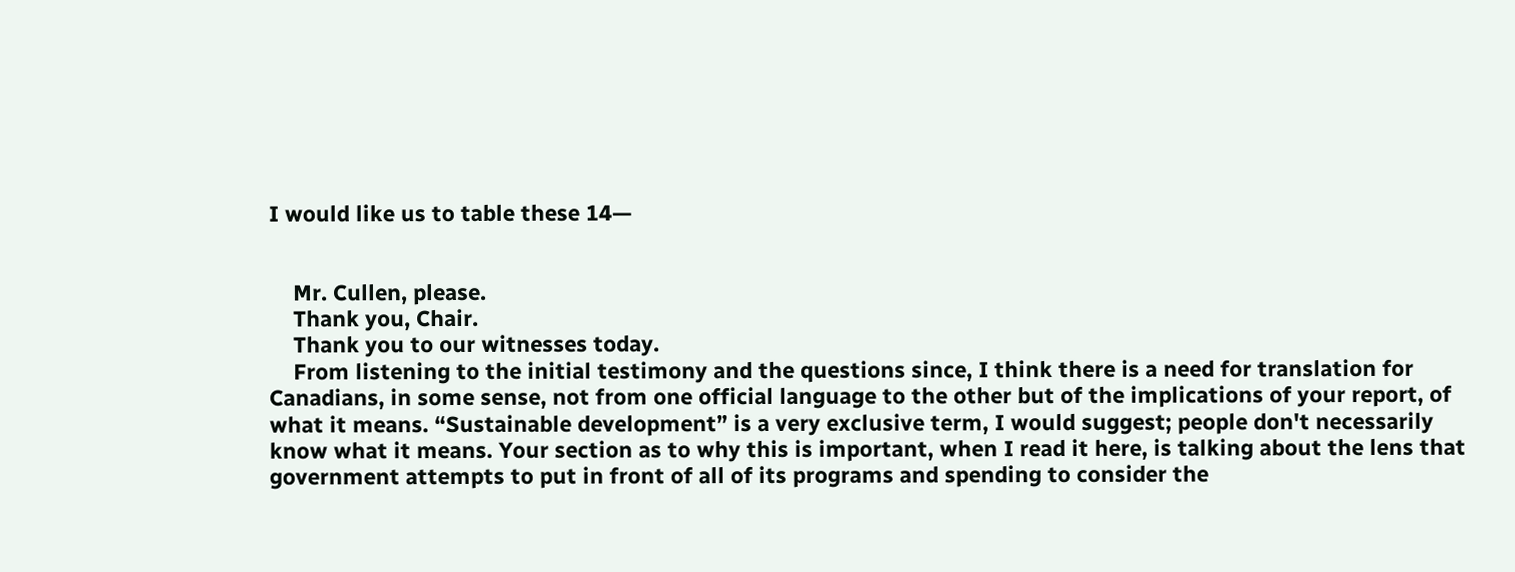I would like us to table these 14—


    Mr. Cullen, please.
    Thank you, Chair.
    Thank you to our witnesses today.
    From listening to the initial testimony and the questions since, I think there is a need for translation for Canadians, in some sense, not from one official language to the other but of the implications of your report, of what it means. “Sustainable development” is a very exclusive term, I would suggest; people don't necessarily know what it means. Your section as to why this is important, when I read it here, is talking about the lens that government attempts to put in front of all of its programs and spending to consider the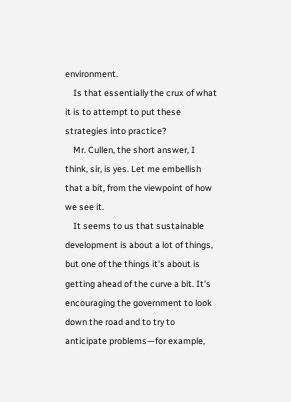environment.
    Is that essentially the crux of what it is to attempt to put these strategies into practice?
    Mr. Cullen, the short answer, I think, sir, is yes. Let me embellish that a bit, from the viewpoint of how we see it.
    It seems to us that sustainable development is about a lot of things, but one of the things it's about is getting ahead of the curve a bit. It's encouraging the government to look down the road and to try to anticipate problems—for example,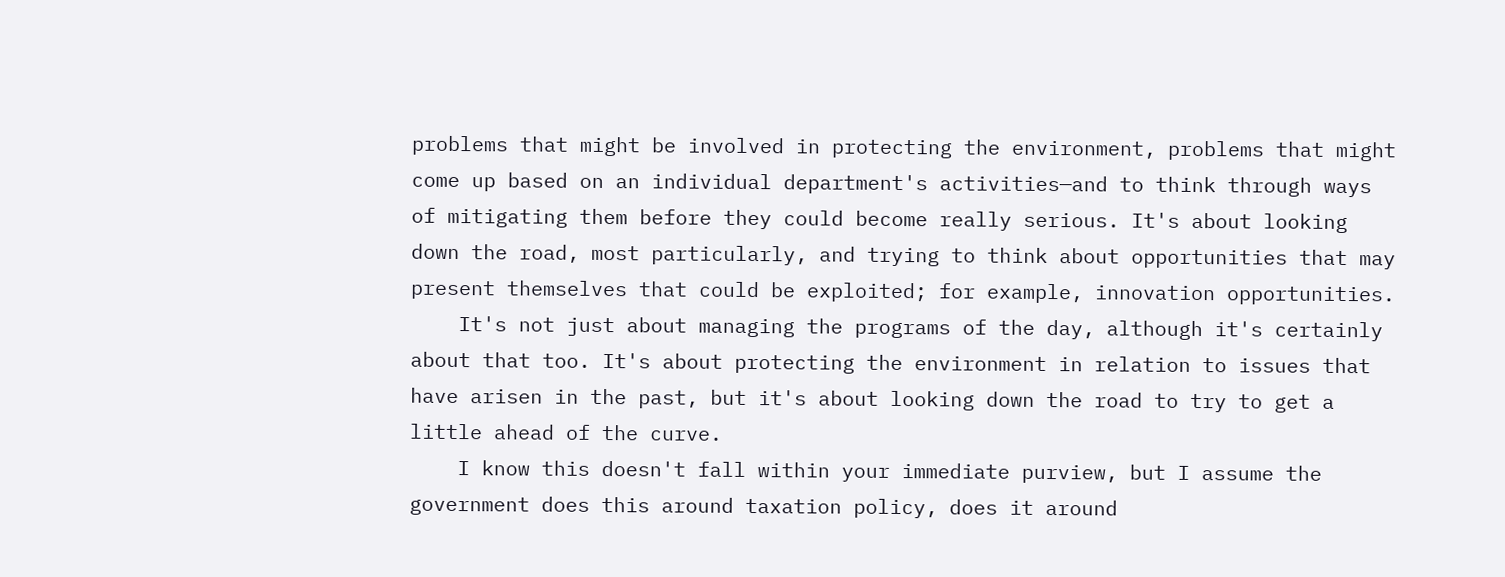problems that might be involved in protecting the environment, problems that might come up based on an individual department's activities—and to think through ways of mitigating them before they could become really serious. It's about looking down the road, most particularly, and trying to think about opportunities that may present themselves that could be exploited; for example, innovation opportunities.
    It's not just about managing the programs of the day, although it's certainly about that too. It's about protecting the environment in relation to issues that have arisen in the past, but it's about looking down the road to try to get a little ahead of the curve.
    I know this doesn't fall within your immediate purview, but I assume the government does this around taxation policy, does it around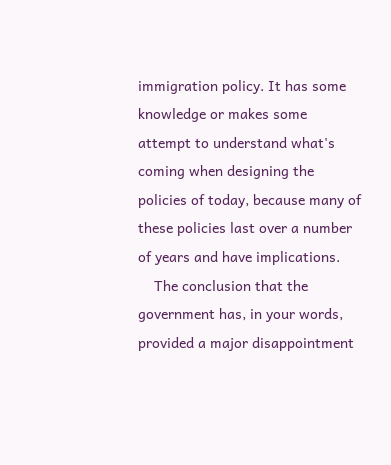immigration policy. It has some knowledge or makes some attempt to understand what's coming when designing the policies of today, because many of these policies last over a number of years and have implications.
    The conclusion that the government has, in your words, provided a major disappointment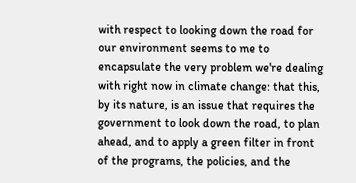with respect to looking down the road for our environment seems to me to encapsulate the very problem we're dealing with right now in climate change: that this, by its nature, is an issue that requires the government to look down the road, to plan ahead, and to apply a green filter in front of the programs, the policies, and the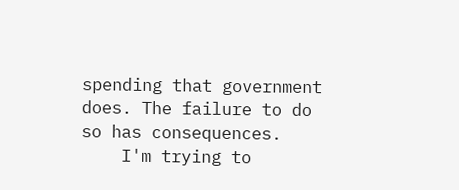spending that government does. The failure to do so has consequences.
    I'm trying to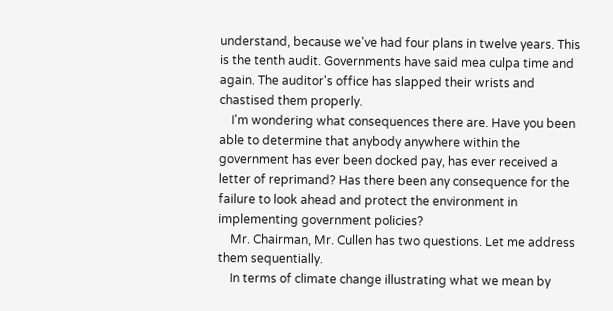understand, because we've had four plans in twelve years. This is the tenth audit. Governments have said mea culpa time and again. The auditor's office has slapped their wrists and chastised them properly.
    I'm wondering what consequences there are. Have you been able to determine that anybody anywhere within the government has ever been docked pay, has ever received a letter of reprimand? Has there been any consequence for the failure to look ahead and protect the environment in implementing government policies?
    Mr. Chairman, Mr. Cullen has two questions. Let me address them sequentially.
    In terms of climate change illustrating what we mean by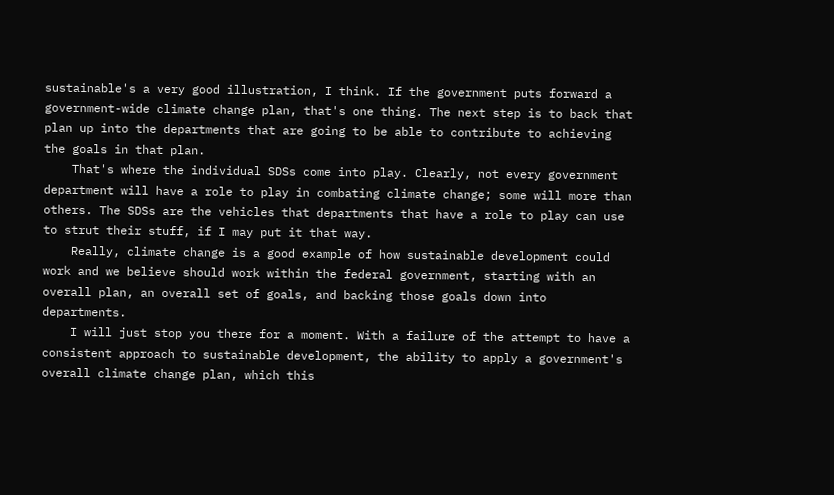sustainable's a very good illustration, I think. If the government puts forward a government-wide climate change plan, that's one thing. The next step is to back that plan up into the departments that are going to be able to contribute to achieving the goals in that plan.
    That's where the individual SDSs come into play. Clearly, not every government department will have a role to play in combating climate change; some will more than others. The SDSs are the vehicles that departments that have a role to play can use to strut their stuff, if I may put it that way.
    Really, climate change is a good example of how sustainable development could work and we believe should work within the federal government, starting with an overall plan, an overall set of goals, and backing those goals down into departments.
    I will just stop you there for a moment. With a failure of the attempt to have a consistent approach to sustainable development, the ability to apply a government's overall climate change plan, which this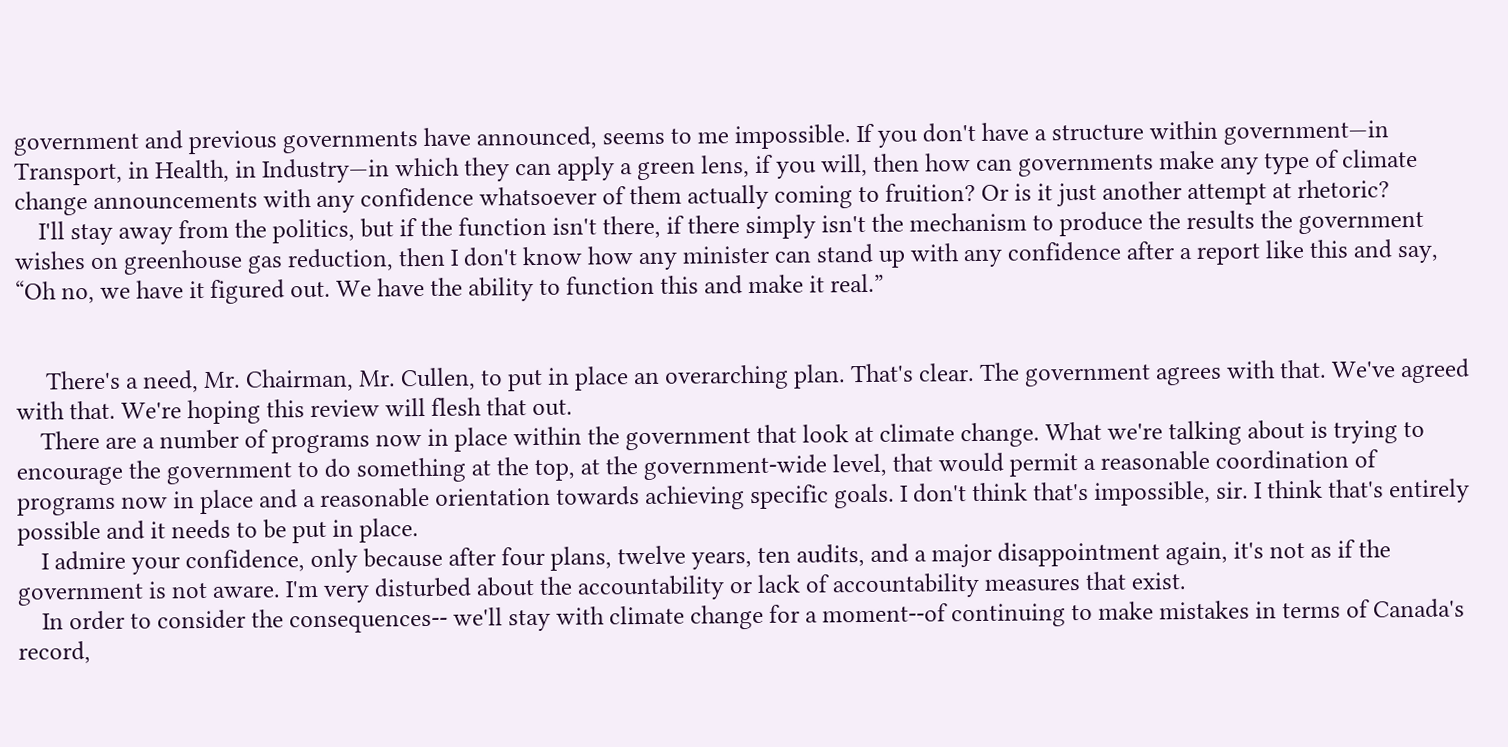government and previous governments have announced, seems to me impossible. If you don't have a structure within government—in Transport, in Health, in Industry—in which they can apply a green lens, if you will, then how can governments make any type of climate change announcements with any confidence whatsoever of them actually coming to fruition? Or is it just another attempt at rhetoric?
    I'll stay away from the politics, but if the function isn't there, if there simply isn't the mechanism to produce the results the government wishes on greenhouse gas reduction, then I don't know how any minister can stand up with any confidence after a report like this and say, “Oh no, we have it figured out. We have the ability to function this and make it real.”


     There's a need, Mr. Chairman, Mr. Cullen, to put in place an overarching plan. That's clear. The government agrees with that. We've agreed with that. We're hoping this review will flesh that out.
    There are a number of programs now in place within the government that look at climate change. What we're talking about is trying to encourage the government to do something at the top, at the government-wide level, that would permit a reasonable coordination of programs now in place and a reasonable orientation towards achieving specific goals. I don't think that's impossible, sir. I think that's entirely possible and it needs to be put in place.
    I admire your confidence, only because after four plans, twelve years, ten audits, and a major disappointment again, it's not as if the government is not aware. I'm very disturbed about the accountability or lack of accountability measures that exist.
    In order to consider the consequences-- we'll stay with climate change for a moment--of continuing to make mistakes in terms of Canada's record,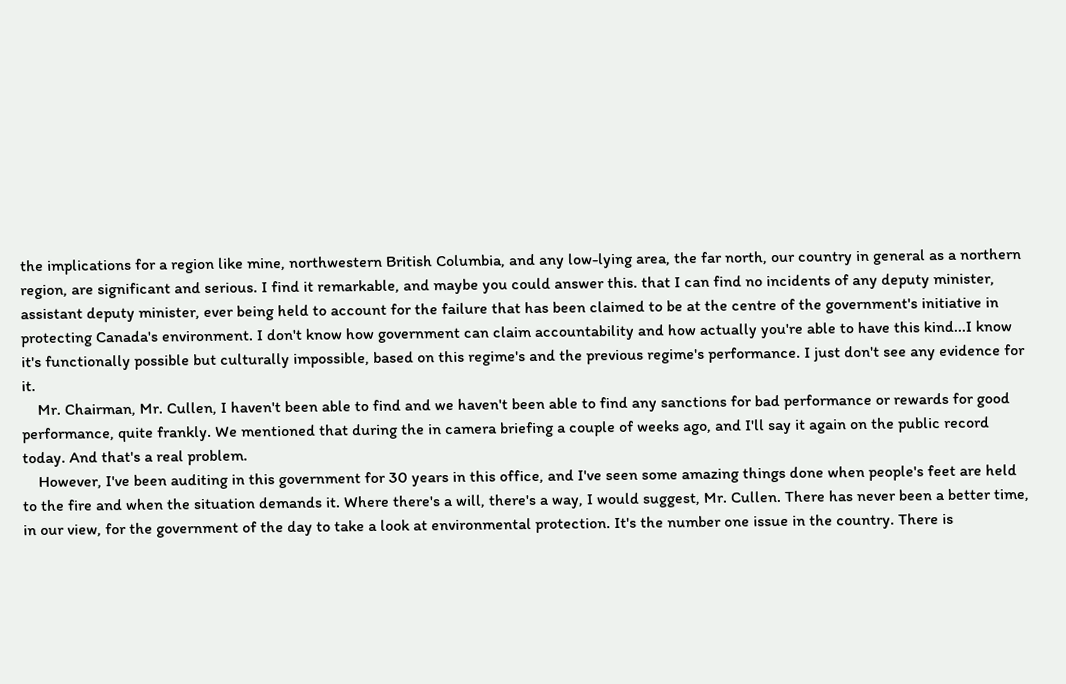the implications for a region like mine, northwestern British Columbia, and any low-lying area, the far north, our country in general as a northern region, are significant and serious. I find it remarkable, and maybe you could answer this. that I can find no incidents of any deputy minister, assistant deputy minister, ever being held to account for the failure that has been claimed to be at the centre of the government's initiative in protecting Canada's environment. I don't know how government can claim accountability and how actually you're able to have this kind...I know it's functionally possible but culturally impossible, based on this regime's and the previous regime's performance. I just don't see any evidence for it.
    Mr. Chairman, Mr. Cullen, I haven't been able to find and we haven't been able to find any sanctions for bad performance or rewards for good performance, quite frankly. We mentioned that during the in camera briefing a couple of weeks ago, and I'll say it again on the public record today. And that's a real problem.
    However, I've been auditing in this government for 30 years in this office, and I've seen some amazing things done when people's feet are held to the fire and when the situation demands it. Where there's a will, there's a way, I would suggest, Mr. Cullen. There has never been a better time, in our view, for the government of the day to take a look at environmental protection. It's the number one issue in the country. There is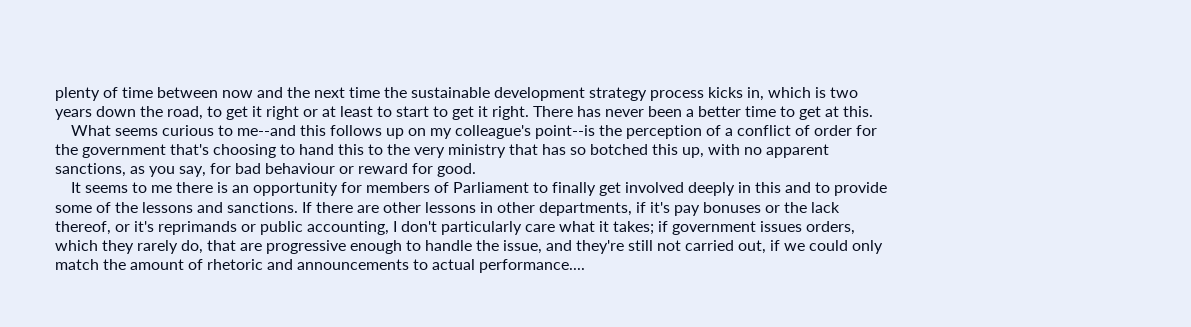plenty of time between now and the next time the sustainable development strategy process kicks in, which is two years down the road, to get it right or at least to start to get it right. There has never been a better time to get at this.
    What seems curious to me--and this follows up on my colleague's point--is the perception of a conflict of order for the government that's choosing to hand this to the very ministry that has so botched this up, with no apparent sanctions, as you say, for bad behaviour or reward for good.
    It seems to me there is an opportunity for members of Parliament to finally get involved deeply in this and to provide some of the lessons and sanctions. If there are other lessons in other departments, if it's pay bonuses or the lack thereof, or it's reprimands or public accounting, I don't particularly care what it takes; if government issues orders, which they rarely do, that are progressive enough to handle the issue, and they're still not carried out, if we could only match the amount of rhetoric and announcements to actual performance....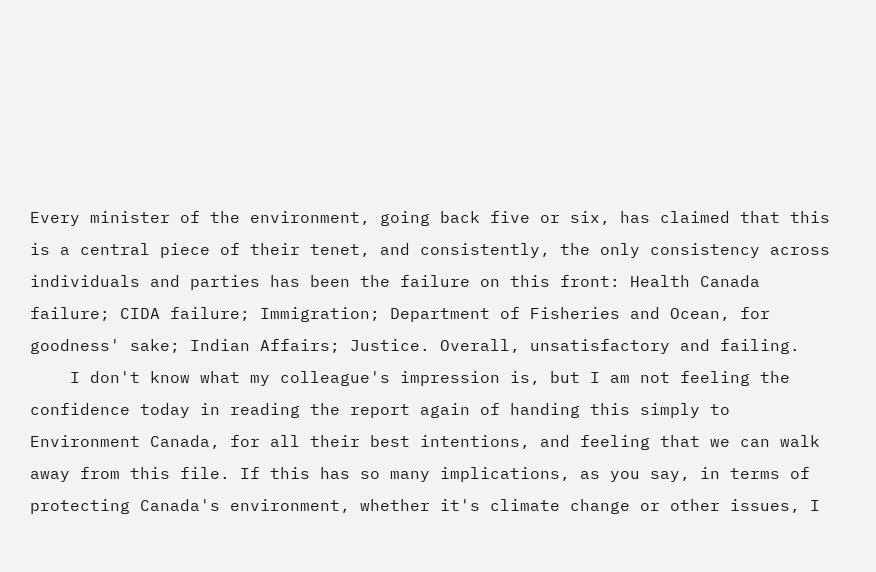Every minister of the environment, going back five or six, has claimed that this is a central piece of their tenet, and consistently, the only consistency across individuals and parties has been the failure on this front: Health Canada failure; CIDA failure; Immigration; Department of Fisheries and Ocean, for goodness' sake; Indian Affairs; Justice. Overall, unsatisfactory and failing.
    I don't know what my colleague's impression is, but I am not feeling the confidence today in reading the report again of handing this simply to Environment Canada, for all their best intentions, and feeling that we can walk away from this file. If this has so many implications, as you say, in terms of protecting Canada's environment, whether it's climate change or other issues, I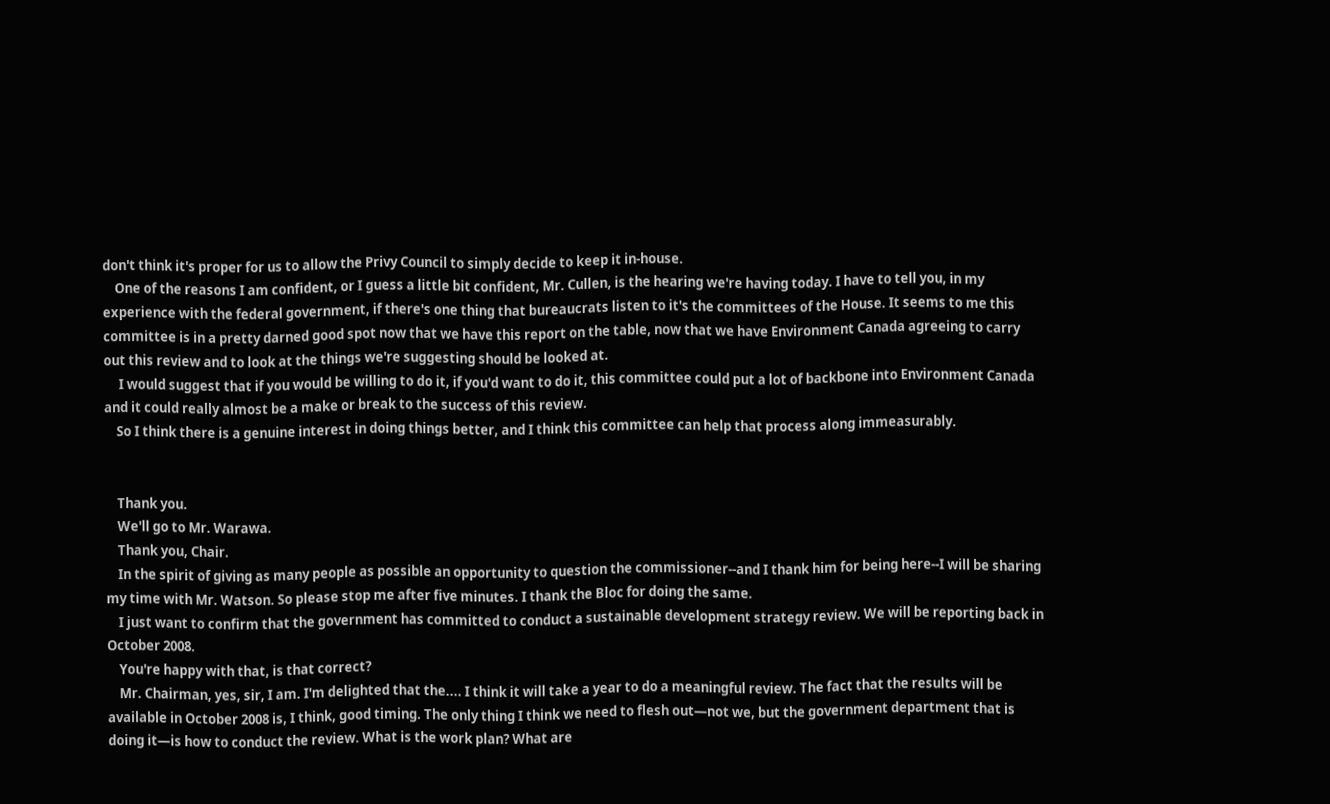don't think it's proper for us to allow the Privy Council to simply decide to keep it in-house.
    One of the reasons I am confident, or I guess a little bit confident, Mr. Cullen, is the hearing we're having today. I have to tell you, in my experience with the federal government, if there's one thing that bureaucrats listen to it's the committees of the House. It seems to me this committee is in a pretty darned good spot now that we have this report on the table, now that we have Environment Canada agreeing to carry out this review and to look at the things we're suggesting should be looked at.
     I would suggest that if you would be willing to do it, if you'd want to do it, this committee could put a lot of backbone into Environment Canada and it could really almost be a make or break to the success of this review.
    So I think there is a genuine interest in doing things better, and I think this committee can help that process along immeasurably.


    Thank you.
    We'll go to Mr. Warawa.
    Thank you, Chair.
    In the spirit of giving as many people as possible an opportunity to question the commissioner--and I thank him for being here--I will be sharing my time with Mr. Watson. So please stop me after five minutes. I thank the Bloc for doing the same.
    I just want to confirm that the government has committed to conduct a sustainable development strategy review. We will be reporting back in October 2008.
    You're happy with that, is that correct?
    Mr. Chairman, yes, sir, I am. I'm delighted that the.... I think it will take a year to do a meaningful review. The fact that the results will be available in October 2008 is, I think, good timing. The only thing I think we need to flesh out—not we, but the government department that is doing it—is how to conduct the review. What is the work plan? What are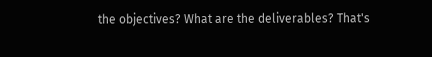the objectives? What are the deliverables? That's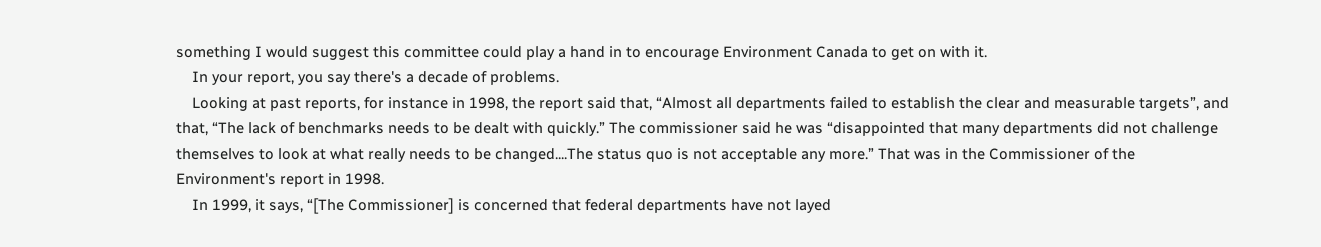something I would suggest this committee could play a hand in to encourage Environment Canada to get on with it.
    In your report, you say there's a decade of problems.
    Looking at past reports, for instance in 1998, the report said that, “Almost all departments failed to establish the clear and measurable targets”, and that, “The lack of benchmarks needs to be dealt with quickly.” The commissioner said he was “disappointed that many departments did not challenge themselves to look at what really needs to be changed....The status quo is not acceptable any more.” That was in the Commissioner of the Environment's report in 1998.
    In 1999, it says, “[The Commissioner] is concerned that federal departments have not layed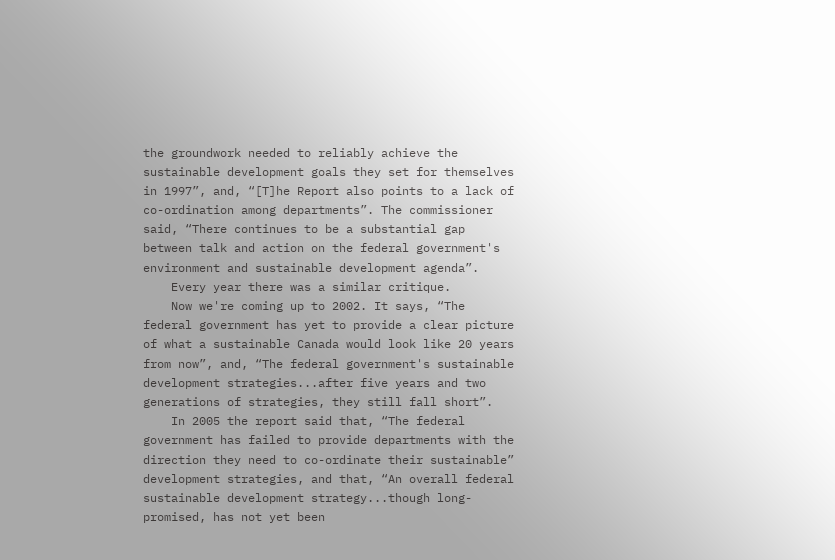the groundwork needed to reliably achieve the sustainable development goals they set for themselves in 1997”, and, “[T]he Report also points to a lack of co-ordination among departments”. The commissioner said, “There continues to be a substantial gap between talk and action on the federal government's environment and sustainable development agenda”.
    Every year there was a similar critique.
    Now we're coming up to 2002. It says, “The federal government has yet to provide a clear picture of what a sustainable Canada would look like 20 years from now”, and, “The federal government's sustainable development strategies...after five years and two generations of strategies, they still fall short”.
    In 2005 the report said that, “The federal government has failed to provide departments with the direction they need to co-ordinate their sustainable” development strategies, and that, “An overall federal sustainable development strategy...though long-promised, has not yet been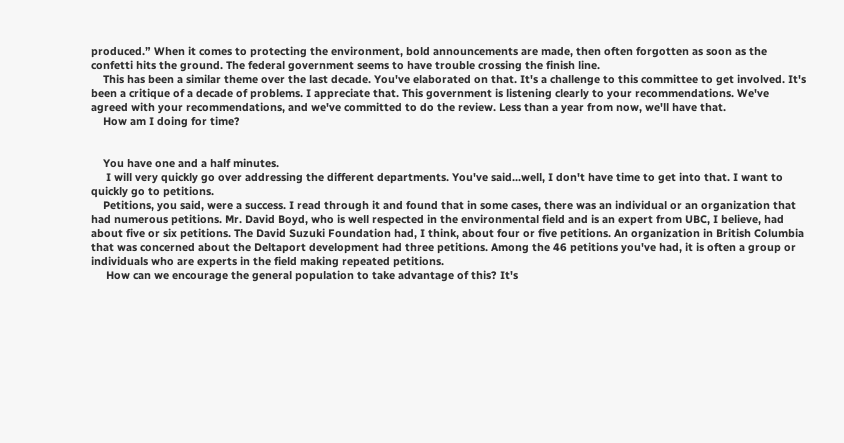produced.” When it comes to protecting the environment, bold announcements are made, then often forgotten as soon as the confetti hits the ground. The federal government seems to have trouble crossing the finish line.
    This has been a similar theme over the last decade. You've elaborated on that. It's a challenge to this committee to get involved. It's been a critique of a decade of problems. I appreciate that. This government is listening clearly to your recommendations. We've agreed with your recommendations, and we've committed to do the review. Less than a year from now, we'll have that.
    How am I doing for time?


    You have one and a half minutes.
     I will very quickly go over addressing the different departments. You've said...well, I don't have time to get into that. I want to quickly go to petitions.
    Petitions, you said, were a success. I read through it and found that in some cases, there was an individual or an organization that had numerous petitions. Mr. David Boyd, who is well respected in the environmental field and is an expert from UBC, I believe, had about five or six petitions. The David Suzuki Foundation had, I think, about four or five petitions. An organization in British Columbia that was concerned about the Deltaport development had three petitions. Among the 46 petitions you've had, it is often a group or individuals who are experts in the field making repeated petitions.
     How can we encourage the general population to take advantage of this? It's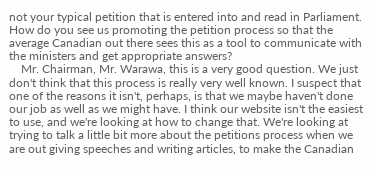not your typical petition that is entered into and read in Parliament. How do you see us promoting the petition process so that the average Canadian out there sees this as a tool to communicate with the ministers and get appropriate answers?
    Mr. Chairman, Mr. Warawa, this is a very good question. We just don't think that this process is really very well known. I suspect that one of the reasons it isn't, perhaps, is that we maybe haven't done our job as well as we might have. I think our website isn't the easiest to use, and we're looking at how to change that. We're looking at trying to talk a little bit more about the petitions process when we are out giving speeches and writing articles, to make the Canadian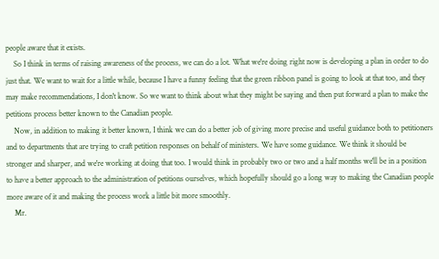people aware that it exists.
    So I think in terms of raising awareness of the process, we can do a lot. What we're doing right now is developing a plan in order to do just that. We want to wait for a little while, because I have a funny feeling that the green ribbon panel is going to look at that too, and they may make recommendations, I don't know. So we want to think about what they might be saying and then put forward a plan to make the petitions process better known to the Canadian people.
    Now, in addition to making it better known, I think we can do a better job of giving more precise and useful guidance both to petitioners and to departments that are trying to craft petition responses on behalf of ministers. We have some guidance. We think it should be stronger and sharper, and we're working at doing that too. I would think in probably two or two and a half months we'll be in a position to have a better approach to the administration of petitions ourselves, which hopefully should go a long way to making the Canadian people more aware of it and making the process work a little bit more smoothly.
    Mr.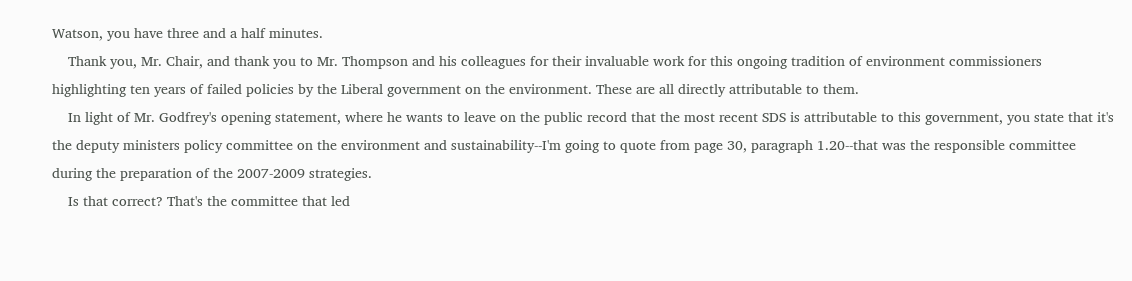Watson, you have three and a half minutes.
    Thank you, Mr. Chair, and thank you to Mr. Thompson and his colleagues for their invaluable work for this ongoing tradition of environment commissioners highlighting ten years of failed policies by the Liberal government on the environment. These are all directly attributable to them.
    In light of Mr. Godfrey's opening statement, where he wants to leave on the public record that the most recent SDS is attributable to this government, you state that it's the deputy ministers policy committee on the environment and sustainability--I'm going to quote from page 30, paragraph 1.20--that was the responsible committee during the preparation of the 2007-2009 strategies.
    Is that correct? That's the committee that led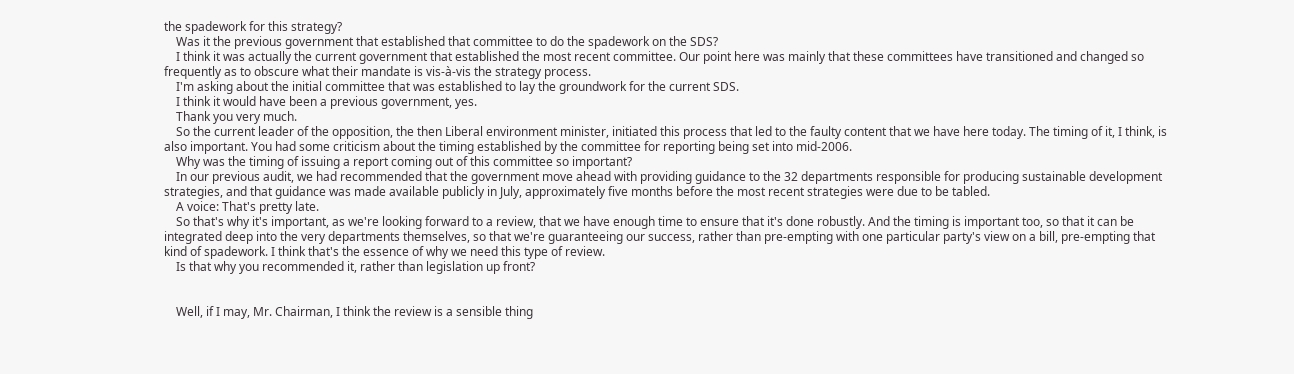the spadework for this strategy?
    Was it the previous government that established that committee to do the spadework on the SDS?
    I think it was actually the current government that established the most recent committee. Our point here was mainly that these committees have transitioned and changed so frequently as to obscure what their mandate is vis-à-vis the strategy process.
    I'm asking about the initial committee that was established to lay the groundwork for the current SDS.
    I think it would have been a previous government, yes.
    Thank you very much.
    So the current leader of the opposition, the then Liberal environment minister, initiated this process that led to the faulty content that we have here today. The timing of it, I think, is also important. You had some criticism about the timing established by the committee for reporting being set into mid-2006.
    Why was the timing of issuing a report coming out of this committee so important?
    In our previous audit, we had recommended that the government move ahead with providing guidance to the 32 departments responsible for producing sustainable development strategies, and that guidance was made available publicly in July, approximately five months before the most recent strategies were due to be tabled.
    A voice: That's pretty late.
    So that's why it's important, as we're looking forward to a review, that we have enough time to ensure that it's done robustly. And the timing is important too, so that it can be integrated deep into the very departments themselves, so that we're guaranteeing our success, rather than pre-empting with one particular party's view on a bill, pre-empting that kind of spadework. I think that's the essence of why we need this type of review.
    Is that why you recommended it, rather than legislation up front?


    Well, if I may, Mr. Chairman, I think the review is a sensible thing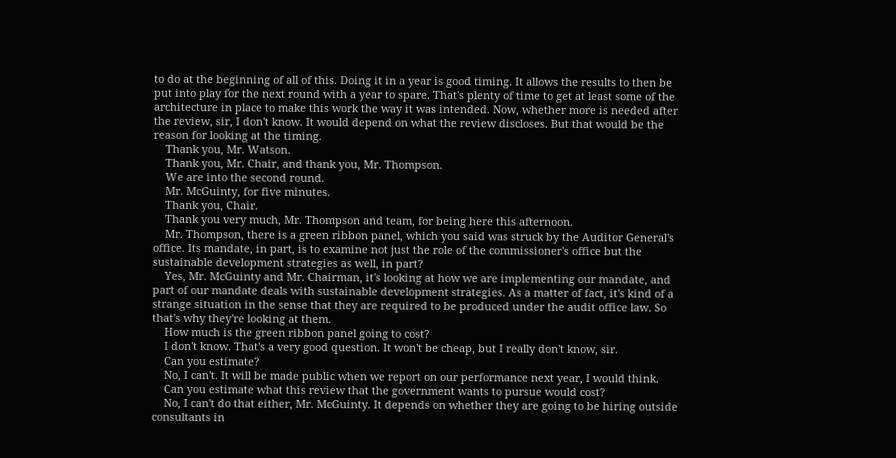to do at the beginning of all of this. Doing it in a year is good timing. It allows the results to then be put into play for the next round with a year to spare. That's plenty of time to get at least some of the architecture in place to make this work the way it was intended. Now, whether more is needed after the review, sir, I don't know. It would depend on what the review discloses. But that would be the reason for looking at the timing.
    Thank you, Mr. Watson.
    Thank you, Mr. Chair, and thank you, Mr. Thompson.
    We are into the second round.
    Mr. McGuinty, for five minutes.
    Thank you, Chair.
    Thank you very much, Mr. Thompson and team, for being here this afternoon.
    Mr. Thompson, there is a green ribbon panel, which you said was struck by the Auditor General's office. Its mandate, in part, is to examine not just the role of the commissioner's office but the sustainable development strategies as well, in part?
    Yes, Mr. McGuinty and Mr. Chairman, it's looking at how we are implementing our mandate, and part of our mandate deals with sustainable development strategies. As a matter of fact, it's kind of a strange situation in the sense that they are required to be produced under the audit office law. So that's why they're looking at them.
    How much is the green ribbon panel going to cost?
    I don't know. That's a very good question. It won't be cheap, but I really don't know, sir.
    Can you estimate?
    No, I can't. It will be made public when we report on our performance next year, I would think.
    Can you estimate what this review that the government wants to pursue would cost?
    No, I can't do that either, Mr. McGuinty. It depends on whether they are going to be hiring outside consultants in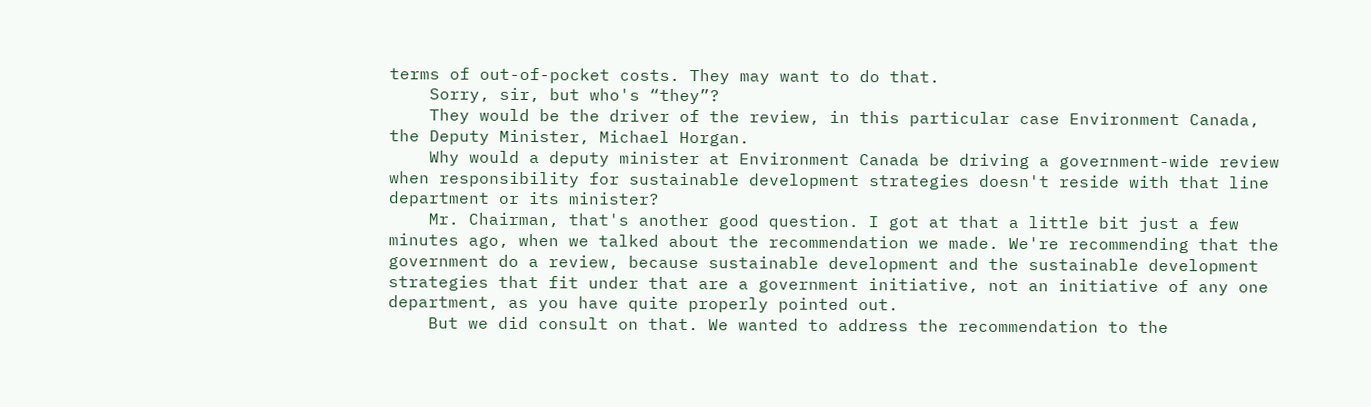terms of out-of-pocket costs. They may want to do that.
    Sorry, sir, but who's “they”?
    They would be the driver of the review, in this particular case Environment Canada, the Deputy Minister, Michael Horgan.
    Why would a deputy minister at Environment Canada be driving a government-wide review when responsibility for sustainable development strategies doesn't reside with that line department or its minister?
    Mr. Chairman, that's another good question. I got at that a little bit just a few minutes ago, when we talked about the recommendation we made. We're recommending that the government do a review, because sustainable development and the sustainable development strategies that fit under that are a government initiative, not an initiative of any one department, as you have quite properly pointed out.
    But we did consult on that. We wanted to address the recommendation to the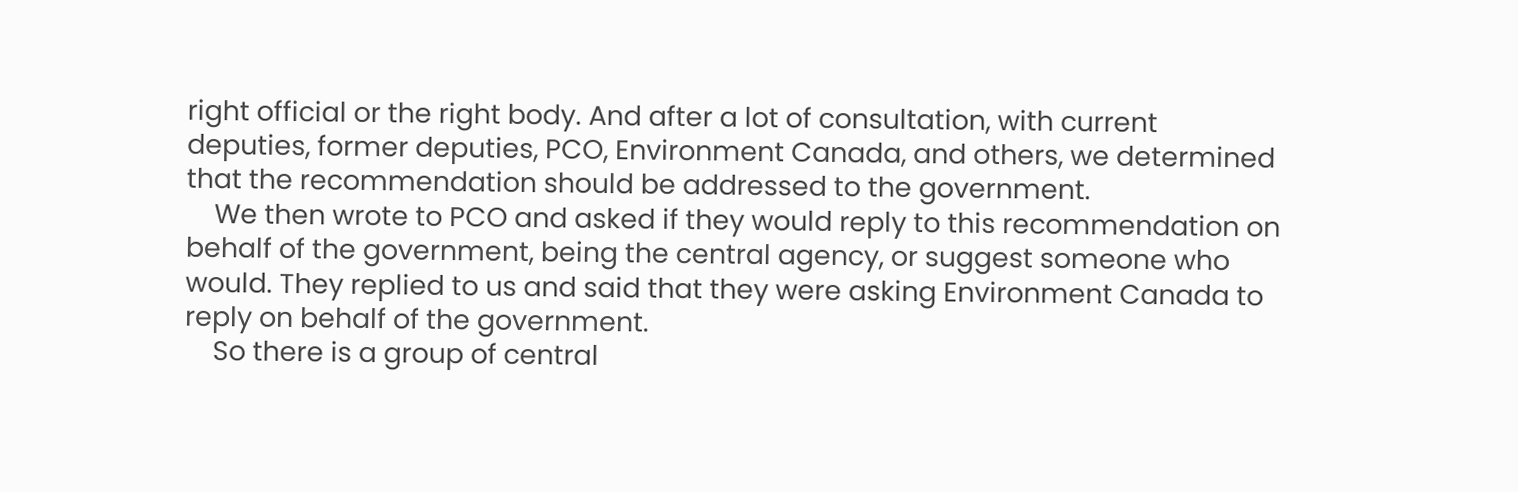right official or the right body. And after a lot of consultation, with current deputies, former deputies, PCO, Environment Canada, and others, we determined that the recommendation should be addressed to the government.
    We then wrote to PCO and asked if they would reply to this recommendation on behalf of the government, being the central agency, or suggest someone who would. They replied to us and said that they were asking Environment Canada to reply on behalf of the government.
    So there is a group of central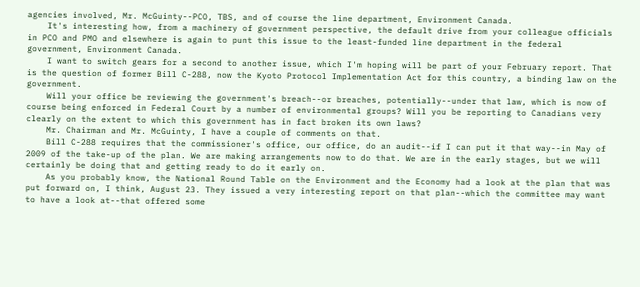agencies involved, Mr. McGuinty--PCO, TBS, and of course the line department, Environment Canada.
    It's interesting how, from a machinery of government perspective, the default drive from your colleague officials in PCO and PMO and elsewhere is again to punt this issue to the least-funded line department in the federal government, Environment Canada.
    I want to switch gears for a second to another issue, which I'm hoping will be part of your February report. That is the question of former Bill C-288, now the Kyoto Protocol Implementation Act for this country, a binding law on the government.
    Will your office be reviewing the government's breach--or breaches, potentially--under that law, which is now of course being enforced in Federal Court by a number of environmental groups? Will you be reporting to Canadians very clearly on the extent to which this government has in fact broken its own laws?
    Mr. Chairman and Mr. McGuinty, I have a couple of comments on that.
    Bill C-288 requires that the commissioner's office, our office, do an audit--if I can put it that way--in May of 2009 of the take-up of the plan. We are making arrangements now to do that. We are in the early stages, but we will certainly be doing that and getting ready to do it early on.
    As you probably know, the National Round Table on the Environment and the Economy had a look at the plan that was put forward on, I think, August 23. They issued a very interesting report on that plan--which the committee may want to have a look at--that offered some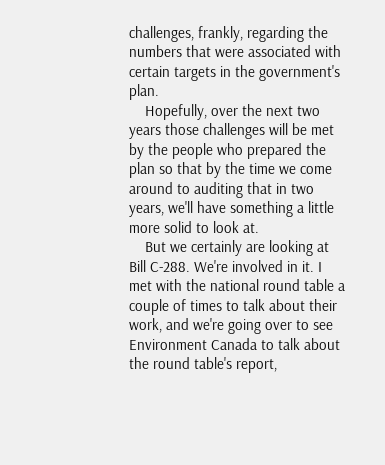challenges, frankly, regarding the numbers that were associated with certain targets in the government's plan.
    Hopefully, over the next two years those challenges will be met by the people who prepared the plan so that by the time we come around to auditing that in two years, we'll have something a little more solid to look at.
    But we certainly are looking at Bill C-288. We're involved in it. I met with the national round table a couple of times to talk about their work, and we're going over to see Environment Canada to talk about the round table's report,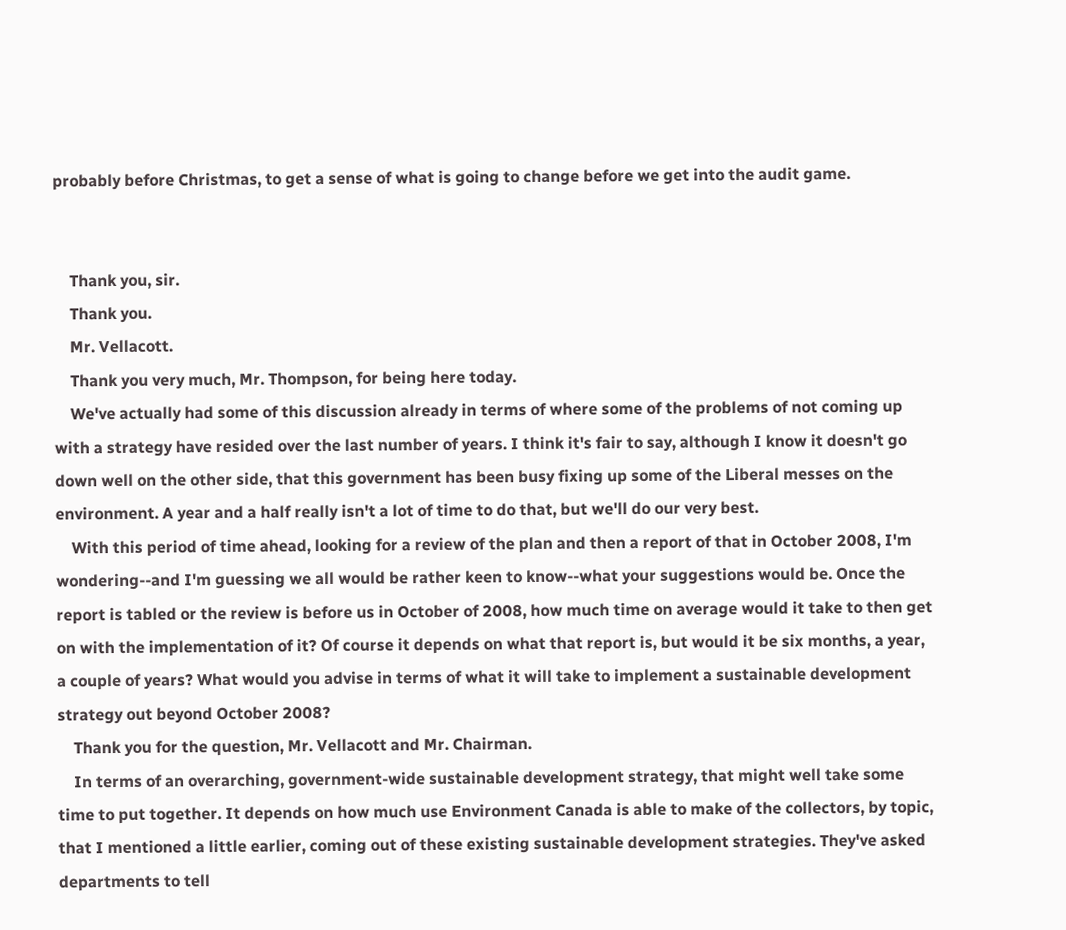probably before Christmas, to get a sense of what is going to change before we get into the audit game.


    Thank you, sir.
    Thank you.
    Mr. Vellacott.
    Thank you very much, Mr. Thompson, for being here today.
    We've actually had some of this discussion already in terms of where some of the problems of not coming up with a strategy have resided over the last number of years. I think it's fair to say, although I know it doesn't go down well on the other side, that this government has been busy fixing up some of the Liberal messes on the environment. A year and a half really isn't a lot of time to do that, but we'll do our very best.
    With this period of time ahead, looking for a review of the plan and then a report of that in October 2008, I'm wondering--and I'm guessing we all would be rather keen to know--what your suggestions would be. Once the report is tabled or the review is before us in October of 2008, how much time on average would it take to then get on with the implementation of it? Of course it depends on what that report is, but would it be six months, a year, a couple of years? What would you advise in terms of what it will take to implement a sustainable development strategy out beyond October 2008?
    Thank you for the question, Mr. Vellacott and Mr. Chairman.
    In terms of an overarching, government-wide sustainable development strategy, that might well take some time to put together. It depends on how much use Environment Canada is able to make of the collectors, by topic, that I mentioned a little earlier, coming out of these existing sustainable development strategies. They've asked departments to tell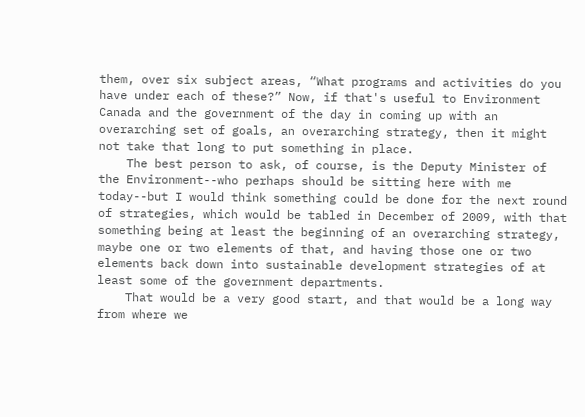them, over six subject areas, “What programs and activities do you have under each of these?” Now, if that's useful to Environment Canada and the government of the day in coming up with an overarching set of goals, an overarching strategy, then it might not take that long to put something in place.
    The best person to ask, of course, is the Deputy Minister of the Environment--who perhaps should be sitting here with me today--but I would think something could be done for the next round of strategies, which would be tabled in December of 2009, with that something being at least the beginning of an overarching strategy, maybe one or two elements of that, and having those one or two elements back down into sustainable development strategies of at least some of the government departments.
    That would be a very good start, and that would be a long way from where we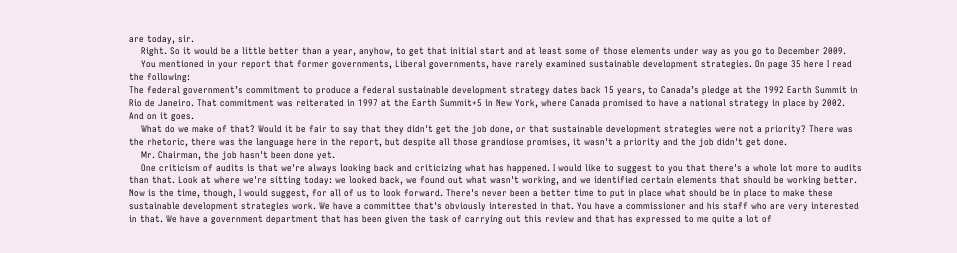are today, sir.
    Right. So it would be a little better than a year, anyhow, to get that initial start and at least some of those elements under way as you go to December 2009.
    You mentioned in your report that former governments, Liberal governments, have rarely examined sustainable development strategies. On page 35 here I read the following:
The federal government’s commitment to produce a federal sustainable development strategy dates back 15 years, to Canada’s pledge at the 1992 Earth Summit in Rio de Janeiro. That commitment was reiterated in 1997 at the Earth Summit+5 in New York, where Canada promised to have a national strategy in place by 2002.
And on it goes.
    What do we make of that? Would it be fair to say that they didn't get the job done, or that sustainable development strategies were not a priority? There was the rhetoric, there was the language here in the report, but despite all those grandiose promises, it wasn't a priority and the job didn't get done.
    Mr. Chairman, the job hasn't been done yet.
    One criticism of audits is that we're always looking back and criticizing what has happened. I would like to suggest to you that there's a whole lot more to audits than that. Look at where we're sitting today: we looked back, we found out what wasn't working, and we identified certain elements that should be working better. Now is the time, though, I would suggest, for all of us to look forward. There's never been a better time to put in place what should be in place to make these sustainable development strategies work. We have a committee that's obviously interested in that. You have a commissioner and his staff who are very interested in that. We have a government department that has been given the task of carrying out this review and that has expressed to me quite a lot of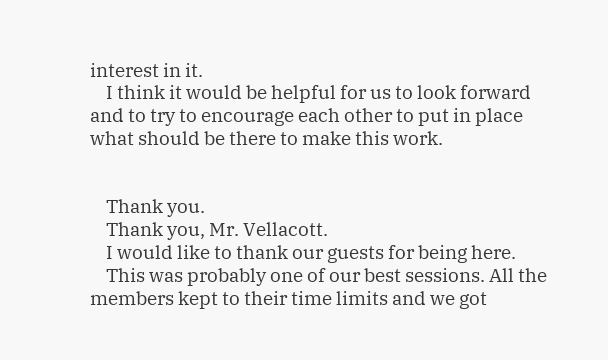interest in it.
    I think it would be helpful for us to look forward and to try to encourage each other to put in place what should be there to make this work.


    Thank you.
    Thank you, Mr. Vellacott.
    I would like to thank our guests for being here.
    This was probably one of our best sessions. All the members kept to their time limits and we got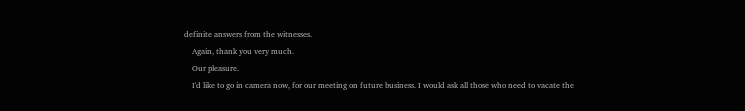definite answers from the witnesses.
    Again, thank you very much.
    Our pleasure.
    I'd like to go in camera now, for our meeting on future business. I would ask all those who need to vacate the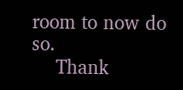room to now do so.
    Thank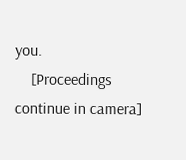you.
    [Proceedings continue in camera]